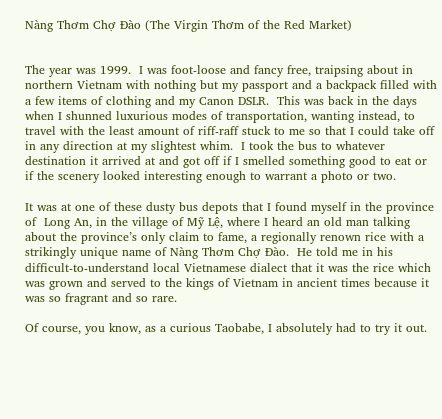Nàng Thơm Chợ Đào (The Virgin Thơm of the Red Market)


The year was 1999.  I was foot-loose and fancy free, traipsing about in northern Vietnam with nothing but my passport and a backpack filled with a few items of clothing and my Canon DSLR.  This was back in the days when I shunned luxurious modes of transportation, wanting instead, to travel with the least amount of riff-raff stuck to me so that I could take off in any direction at my slightest whim.  I took the bus to whatever destination it arrived at and got off if I smelled something good to eat or if the scenery looked interesting enough to warrant a photo or two.

It was at one of these dusty bus depots that I found myself in the province of  Long An, in the village of Mỹ Lệ, where I heard an old man talking about the province’s only claim to fame, a regionally renown rice with a strikingly unique name of Nàng Thơm Chợ Đào.  He told me in his difficult-to-understand local Vietnamese dialect that it was the rice which was grown and served to the kings of Vietnam in ancient times because it was so fragrant and so rare.

Of course, you know, as a curious Taobabe, I absolutely had to try it out.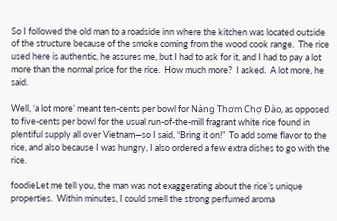So I followed the old man to a roadside inn where the kitchen was located outside of the structure because of the smoke coming from the wood cook range.  The rice used here is authentic, he assures me, but I had to ask for it, and I had to pay a lot more than the normal price for the rice.  How much more?  I asked.  A lot more, he said.

Well, ‘a lot more’ meant ten-cents per bowl for Nàng Thơm Chợ Đào, as opposed to five-cents per bowl for the usual run-of-the-mill fragrant white rice found in plentiful supply all over Vietnam—so I said, “Bring it on!”  To add some flavor to the rice, and also because I was hungry, I also ordered a few extra dishes to go with the rice.

foodieLet me tell you, the man was not exaggerating about the rice’s unique properties.  Within minutes, I could smell the strong perfumed aroma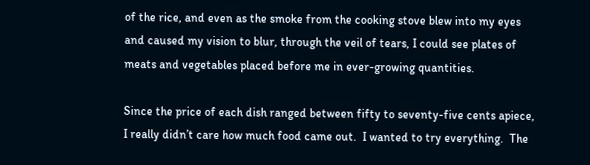of the rice, and even as the smoke from the cooking stove blew into my eyes and caused my vision to blur, through the veil of tears, I could see plates of meats and vegetables placed before me in ever-growing quantities.

Since the price of each dish ranged between fifty to seventy-five cents apiece, I really didn’t care how much food came out.  I wanted to try everything.  The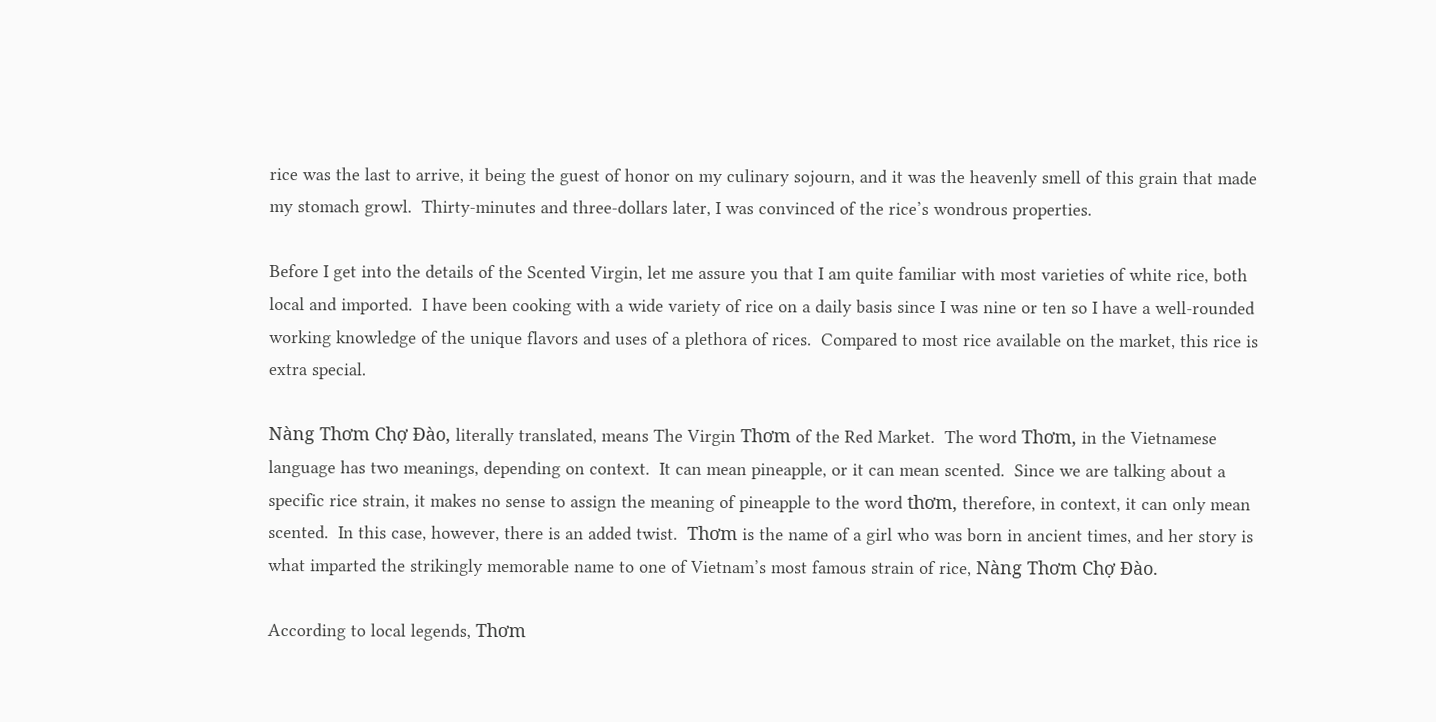rice was the last to arrive, it being the guest of honor on my culinary sojourn, and it was the heavenly smell of this grain that made my stomach growl.  Thirty-minutes and three-dollars later, I was convinced of the rice’s wondrous properties.

Before I get into the details of the Scented Virgin, let me assure you that I am quite familiar with most varieties of white rice, both local and imported.  I have been cooking with a wide variety of rice on a daily basis since I was nine or ten so I have a well-rounded working knowledge of the unique flavors and uses of a plethora of rices.  Compared to most rice available on the market, this rice is extra special.

Nàng Thơm Chợ Đào, literally translated, means The Virgin Thơm of the Red Market.  The word Thơm, in the Vietnamese language has two meanings, depending on context.  It can mean pineapple, or it can mean scented.  Since we are talking about a specific rice strain, it makes no sense to assign the meaning of pineapple to the word thơm, therefore, in context, it can only mean scented.  In this case, however, there is an added twist.  Thơm is the name of a girl who was born in ancient times, and her story is what imparted the strikingly memorable name to one of Vietnam’s most famous strain of rice, Nàng Thơm Chợ Đào.

According to local legends, Thơm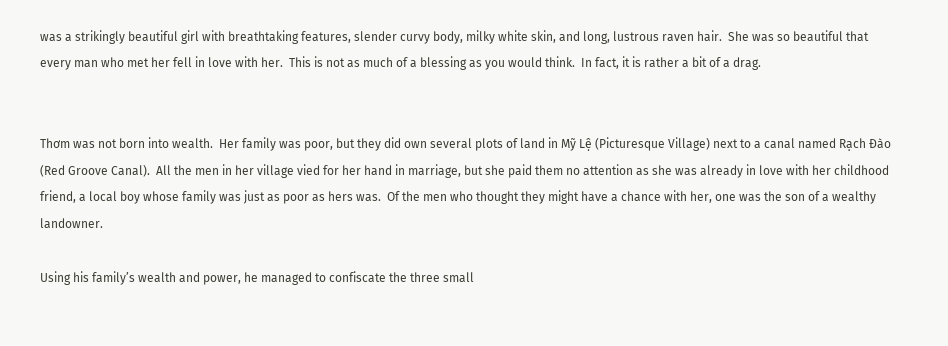was a strikingly beautiful girl with breathtaking features, slender curvy body, milky white skin, and long, lustrous raven hair.  She was so beautiful that every man who met her fell in love with her.  This is not as much of a blessing as you would think.  In fact, it is rather a bit of a drag.


Thơm was not born into wealth.  Her family was poor, but they did own several plots of land in Mỹ Lệ (Picturesque Village) next to a canal named Rạch Đào (Red Groove Canal).  All the men in her village vied for her hand in marriage, but she paid them no attention as she was already in love with her childhood friend, a local boy whose family was just as poor as hers was.  Of the men who thought they might have a chance with her, one was the son of a wealthy landowner.

Using his family’s wealth and power, he managed to confiscate the three small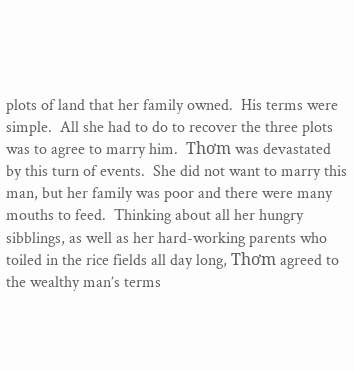plots of land that her family owned.  His terms were simple.  All she had to do to recover the three plots was to agree to marry him.  Thơm was devastated by this turn of events.  She did not want to marry this man, but her family was poor and there were many mouths to feed.  Thinking about all her hungry sibblings, as well as her hard-working parents who toiled in the rice fields all day long, Thơm agreed to the wealthy man’s terms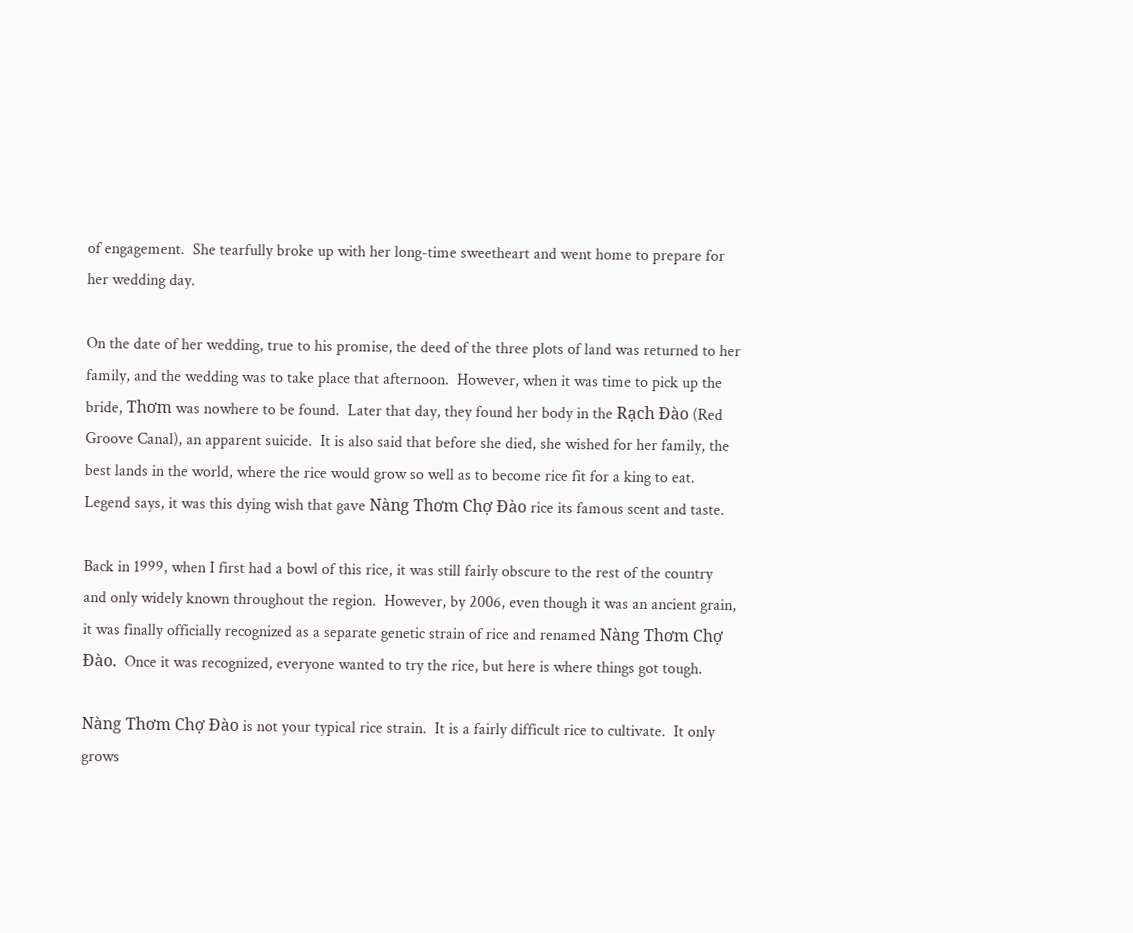of engagement.  She tearfully broke up with her long-time sweetheart and went home to prepare for her wedding day.

On the date of her wedding, true to his promise, the deed of the three plots of land was returned to her family, and the wedding was to take place that afternoon.  However, when it was time to pick up the bride, Thơm was nowhere to be found.  Later that day, they found her body in the Rạch Đào (Red Groove Canal), an apparent suicide.  It is also said that before she died, she wished for her family, the best lands in the world, where the rice would grow so well as to become rice fit for a king to eat.  Legend says, it was this dying wish that gave Nàng Thơm Chợ Đào rice its famous scent and taste.

Back in 1999, when I first had a bowl of this rice, it was still fairly obscure to the rest of the country and only widely known throughout the region.  However, by 2006, even though it was an ancient grain, it was finally officially recognized as a separate genetic strain of rice and renamed Nàng Thơm Chợ Đào.  Once it was recognized, everyone wanted to try the rice, but here is where things got tough.

Nàng Thơm Chợ Đào is not your typical rice strain.  It is a fairly difficult rice to cultivate.  It only grows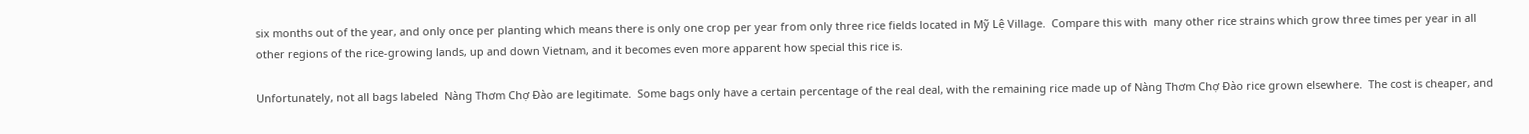six months out of the year, and only once per planting which means there is only one crop per year from only three rice fields located in Mỹ Lệ Village.  Compare this with  many other rice strains which grow three times per year in all other regions of the rice-growing lands, up and down Vietnam, and it becomes even more apparent how special this rice is.

Unfortunately, not all bags labeled  Nàng Thơm Chợ Đào are legitimate.  Some bags only have a certain percentage of the real deal, with the remaining rice made up of Nàng Thơm Chợ Đào rice grown elsewhere.  The cost is cheaper, and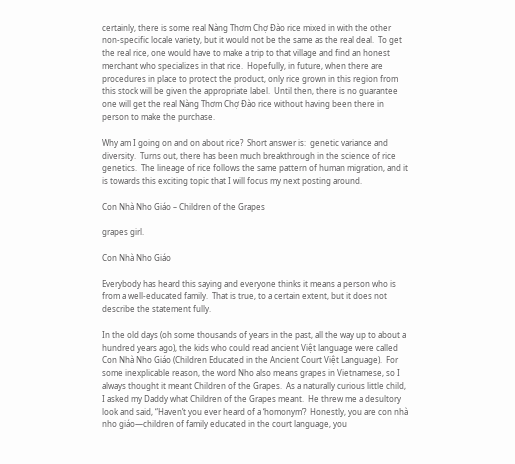certainly, there is some real Nàng Thơm Chợ Đào rice mixed in with the other non-specific locale variety, but it would not be the same as the real deal.  To get the real rice, one would have to make a trip to that village and find an honest merchant who specializes in that rice.  Hopefully, in future, when there are procedures in place to protect the product, only rice grown in this region from this stock will be given the appropriate label.  Until then, there is no guarantee one will get the real Nàng Thơm Chợ Đào rice without having been there in person to make the purchase.

Why am I going on and on about rice?  Short answer is:  genetic variance and diversity.  Turns out, there has been much breakthrough in the science of rice genetics.  The lineage of rice follows the same pattern of human migration, and it is towards this exciting topic that I will focus my next posting around.

Con Nhà Nho Giáo – Children of the Grapes

grapes girl.

Con Nhà Nho Giáo

Everybody has heard this saying and everyone thinks it means a person who is from a well-educated family.  That is true, to a certain extent, but it does not describe the statement fully.

In the old days (oh some thousands of years in the past, all the way up to about a hundred years ago), the kids who could read ancient Việt language were called Con Nhà Nho Giáo (Children Educated in the Ancient Court Việt Language).  For some inexplicable reason, the word Nho also means grapes in Vietnamese, so I always thought it meant Children of the Grapes.  As a naturally curious little child, I asked my Daddy what Children of the Grapes meant.  He threw me a desultory look and said, “Haven’t you ever heard of a ‘homonym’?  Honestly, you are con nhà nho giáo—children of family educated in the court language, you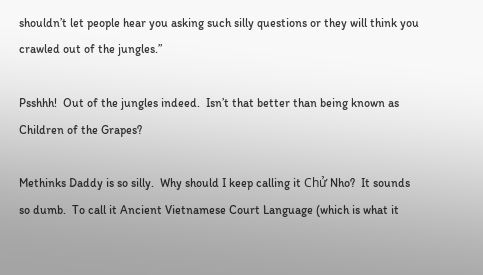shouldn’t let people hear you asking such silly questions or they will think you crawled out of the jungles.”

Psshhh!  Out of the jungles indeed.  Isn’t that better than being known as Children of the Grapes?

Methinks Daddy is so silly.  Why should I keep calling it Chử Nho?  It sounds so dumb.  To call it Ancient Vietnamese Court Language (which is what it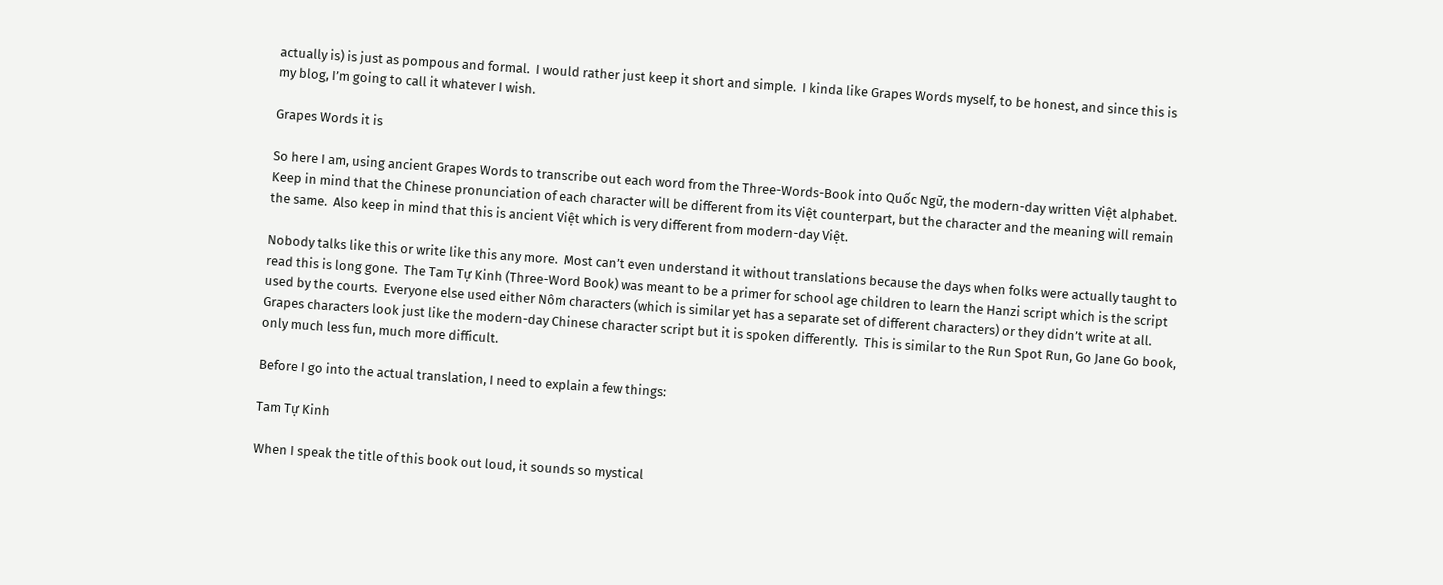actually is) is just as pompous and formal.  I would rather just keep it short and simple.  I kinda like Grapes Words myself, to be honest, and since this is my blog, I’m going to call it whatever I wish.

Grapes Words it is

So here I am, using ancient Grapes Words to transcribe out each word from the Three-Words-Book into Quốc Ngữ, the modern-day written Việt alphabet.  Keep in mind that the Chinese pronunciation of each character will be different from its Việt counterpart, but the character and the meaning will remain the same.  Also keep in mind that this is ancient Việt which is very different from modern-day Việt.

Nobody talks like this or write like this any more.  Most can’t even understand it without translations because the days when folks were actually taught to read this is long gone.  The Tam Tự Kinh (Three-Word Book) was meant to be a primer for school age children to learn the Hanzi script which is the script used by the courts.  Everyone else used either Nôm characters (which is similar yet has a separate set of different characters) or they didn’t write at all.  Grapes characters look just like the modern-day Chinese character script but it is spoken differently.  This is similar to the Run Spot Run, Go Jane Go book, only much less fun, much more difficult.

Before I go into the actual translation, I need to explain a few things:

Tam Tự Kinh

When I speak the title of this book out loud, it sounds so mystical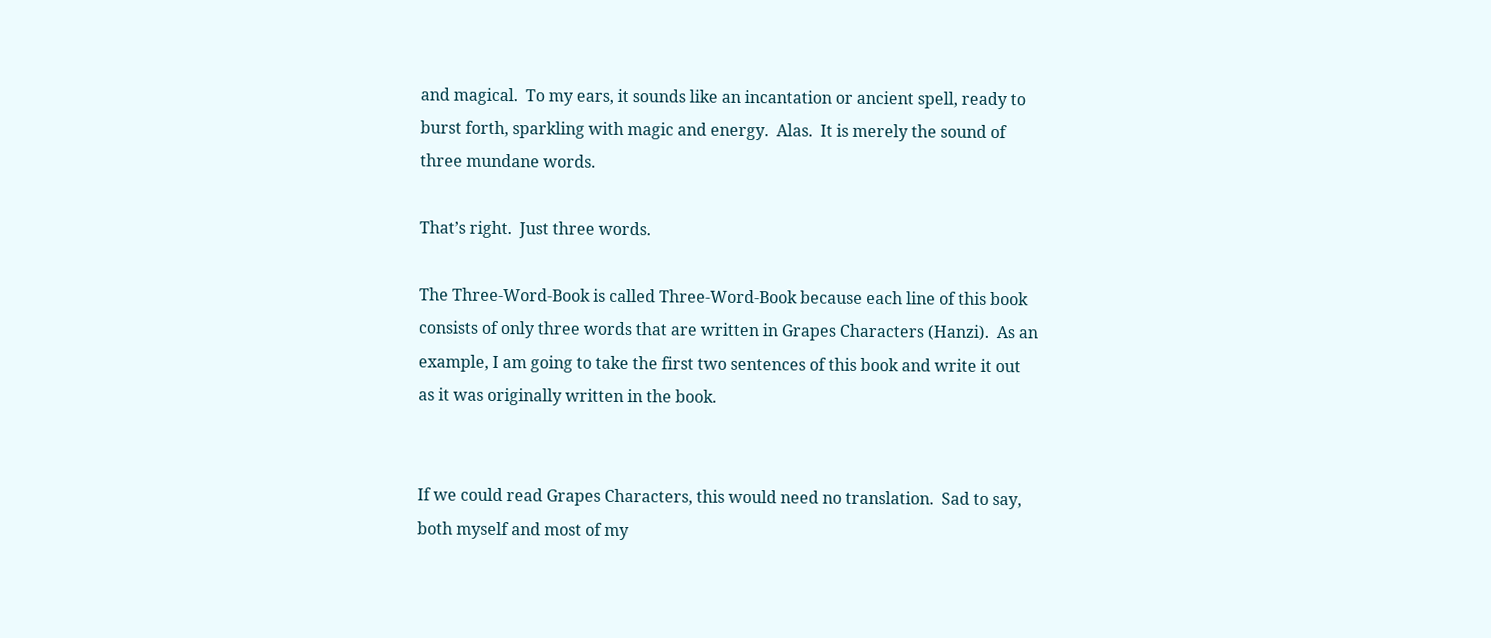and magical.  To my ears, it sounds like an incantation or ancient spell, ready to burst forth, sparkling with magic and energy.  Alas.  It is merely the sound of three mundane words.

That’s right.  Just three words.

The Three-Word-Book is called Three-Word-Book because each line of this book consists of only three words that are written in Grapes Characters (Hanzi).  As an example, I am going to take the first two sentences of this book and write it out as it was originally written in the book.


If we could read Grapes Characters, this would need no translation.  Sad to say, both myself and most of my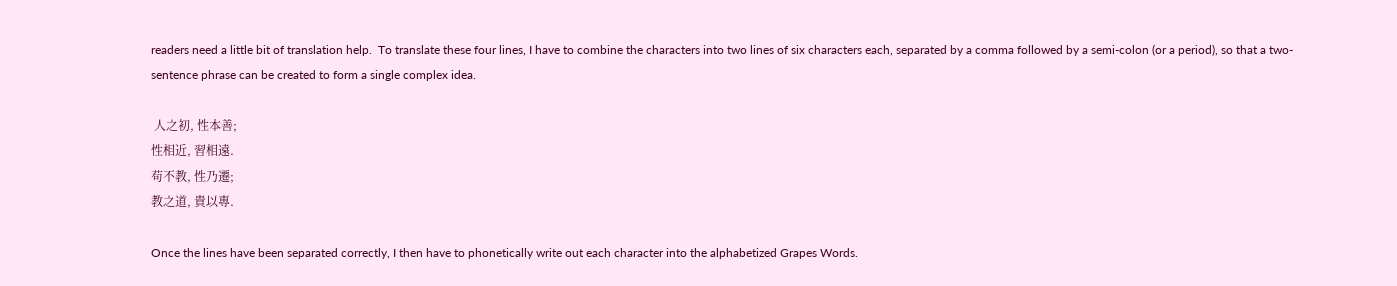readers need a little bit of translation help.  To translate these four lines, I have to combine the characters into two lines of six characters each, separated by a comma followed by a semi-colon (or a period), so that a two-sentence phrase can be created to form a single complex idea.

 人之初, 性本善;
性相近, 習相遠.
苟不教, 性乃遷;
教之道, 貴以專.

Once the lines have been separated correctly, I then have to phonetically write out each character into the alphabetized Grapes Words.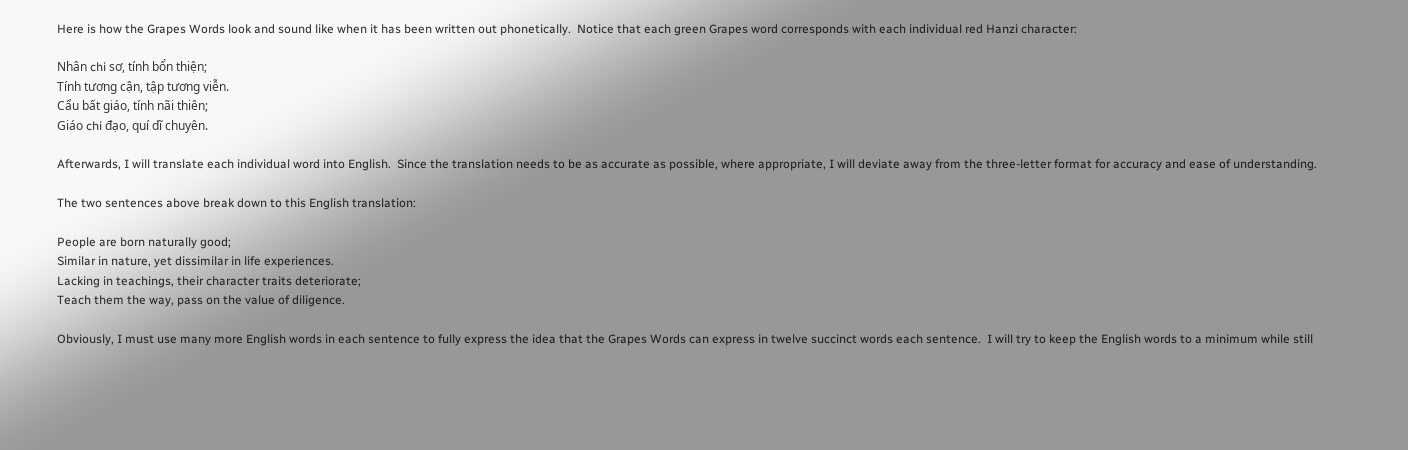Here is how the Grapes Words look and sound like when it has been written out phonetically.  Notice that each green Grapes word corresponds with each individual red Hanzi character:

Nhân chi sơ, tính bổn thiện;
Tính tương cận, tập tương viễn.
Cẩu bất giáo, tính nãi thiên;
Giáo chi đạo, quí dĩ chuyên.

Afterwards, I will translate each individual word into English.  Since the translation needs to be as accurate as possible, where appropriate, I will deviate away from the three-letter format for accuracy and ease of understanding.

The two sentences above break down to this English translation:

People are born naturally good;
Similar in nature, yet dissimilar in life experiences.
Lacking in teachings, their character traits deteriorate;
Teach them the way, pass on the value of diligence.

Obviously, I must use many more English words in each sentence to fully express the idea that the Grapes Words can express in twelve succinct words each sentence.  I will try to keep the English words to a minimum while still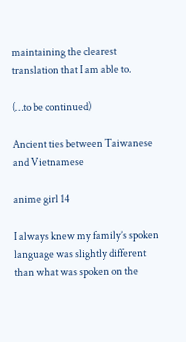maintaining the clearest translation that I am able to.

(…to be continued)

Ancient ties between Taiwanese and Vietnamese

anime girl 14

I always knew my family’s spoken language was slightly different than what was spoken on the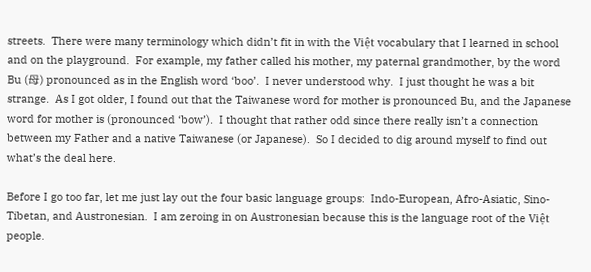streets.  There were many terminology which didn’t fit in with the Việt vocabulary that I learned in school and on the playground.  For example, my father called his mother, my paternal grandmother, by the word Bu (母) pronounced as in the English word ‘boo’.  I never understood why.  I just thought he was a bit strange.  As I got older, I found out that the Taiwanese word for mother is pronounced Bu, and the Japanese word for mother is (pronounced ‘bow’).  I thought that rather odd since there really isn’t a connection between my Father and a native Taiwanese (or Japanese).  So I decided to dig around myself to find out what’s the deal here.

Before I go too far, let me just lay out the four basic language groups:  Indo-European, Afro-Asiatic, Sino-Tibetan, and Austronesian.  I am zeroing in on Austronesian because this is the language root of the Việt people.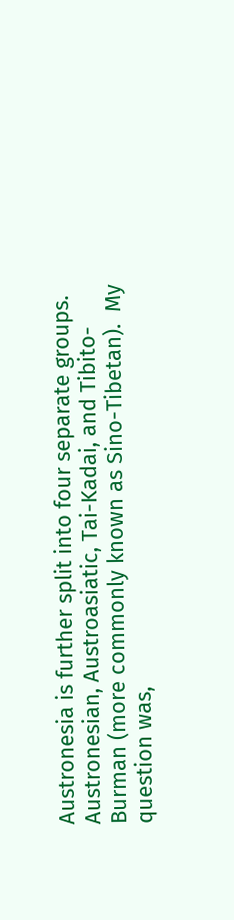Austronesia is further split into four separate groups.  Austronesian, Austroasiatic, Tai-Kadai, and Tibito-Burman (more commonly known as Sino-Tibetan).  My question was,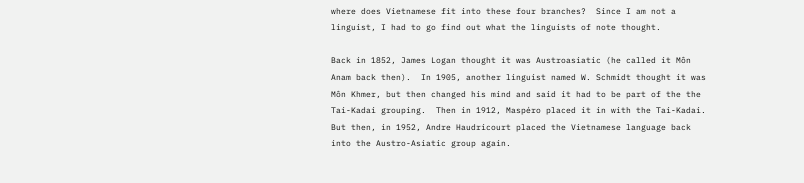where does Vietnamese fit into these four branches?  Since I am not a linguist, I had to go find out what the linguists of note thought.

Back in 1852, James Logan thought it was Austroasiatic (he called it Môn Anam back then).  In 1905, another linguist named W. Schmidt thought it was Môn Khmer, but then changed his mind and said it had to be part of the the Tai-Kadai grouping.  Then in 1912, Maspéro placed it in with the Tai-Kadai.  But then, in 1952, Andre Haudricourt placed the Vietnamese language back into the Austro-Asiatic group again.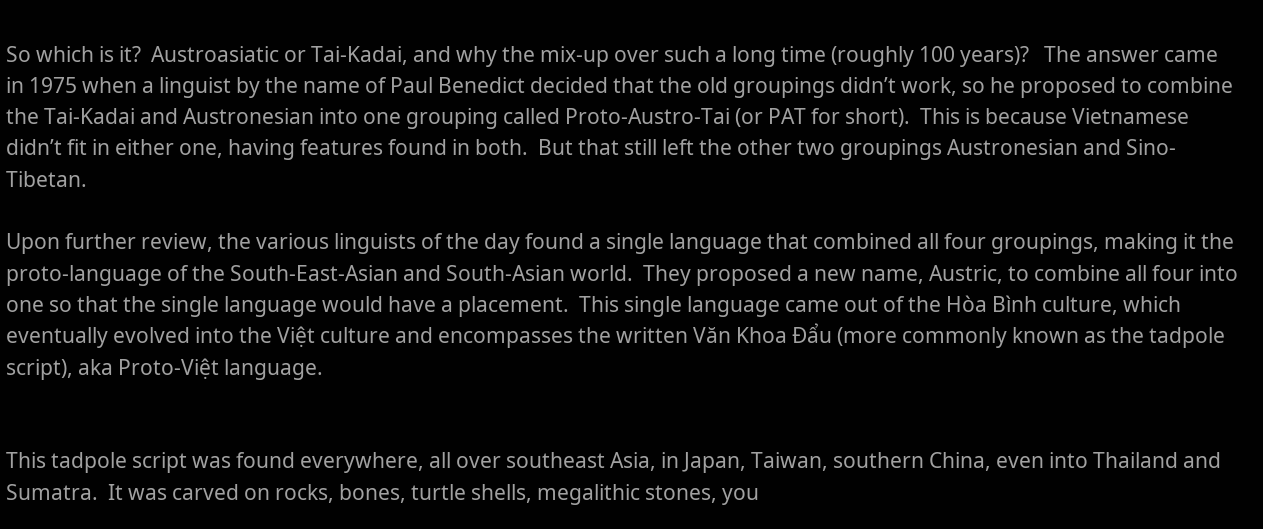So which is it?  Austroasiatic or Tai-Kadai, and why the mix-up over such a long time (roughly 100 years)?   The answer came in 1975 when a linguist by the name of Paul Benedict decided that the old groupings didn’t work, so he proposed to combine the Tai-Kadai and Austronesian into one grouping called Proto-Austro-Tai (or PAT for short).  This is because Vietnamese didn’t fit in either one, having features found in both.  But that still left the other two groupings Austronesian and Sino-Tibetan.

Upon further review, the various linguists of the day found a single language that combined all four groupings, making it the proto-language of the South-East-Asian and South-Asian world.  They proposed a new name, Austric, to combine all four into one so that the single language would have a placement.  This single language came out of the Hòa Bình culture, which eventually evolved into the Việt culture and encompasses the written Văn Khoa Đẩu (more commonly known as the tadpole script), aka Proto-Việt language.


This tadpole script was found everywhere, all over southeast Asia, in Japan, Taiwan, southern China, even into Thailand and Sumatra.  It was carved on rocks, bones, turtle shells, megalithic stones, you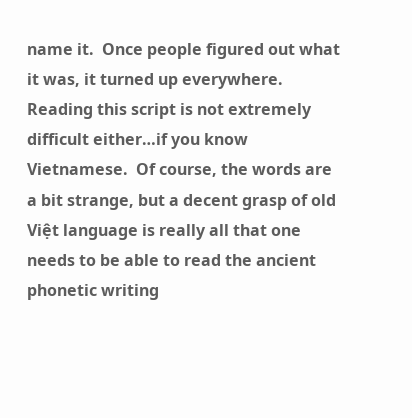name it.  Once people figured out what it was, it turned up everywhere.  Reading this script is not extremely difficult either…if you know Vietnamese.  Of course, the words are a bit strange, but a decent grasp of old Việt language is really all that one needs to be able to read the ancient phonetic writing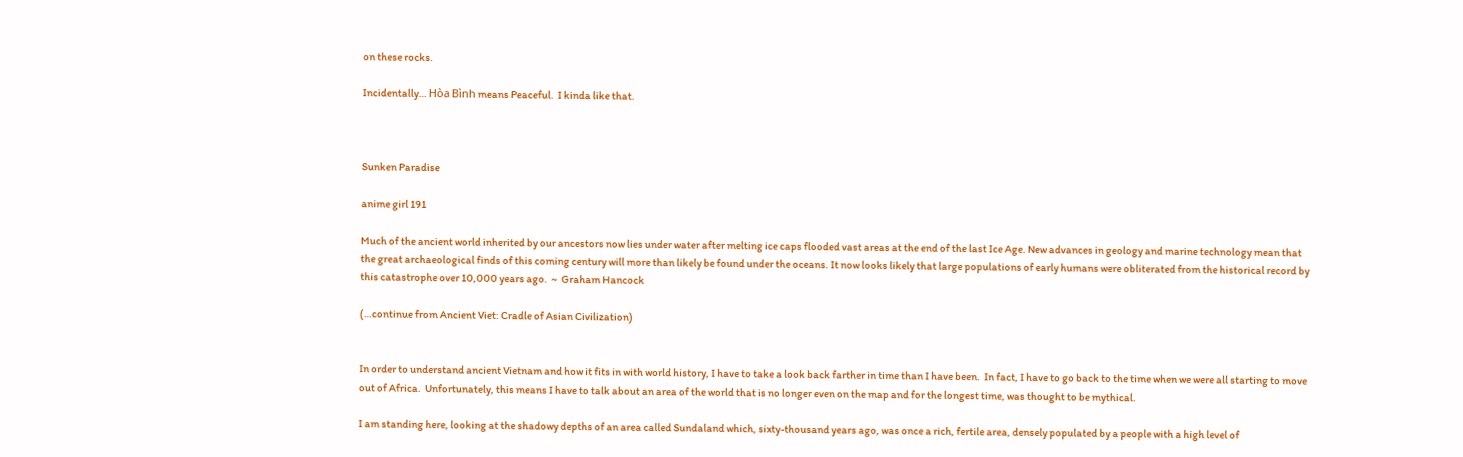on these rocks.

Incidentally… Hòa Bình means Peaceful.  I kinda like that.



Sunken Paradise

anime girl 191

Much of the ancient world inherited by our ancestors now lies under water after melting ice caps flooded vast areas at the end of the last Ice Age. New advances in geology and marine technology mean that the great archaeological finds of this coming century will more than likely be found under the oceans. It now looks likely that large populations of early humans were obliterated from the historical record by this catastrophe over 10,000 years ago.  ~  Graham Hancock

(…continue from Ancient Viet: Cradle of Asian Civilization)


In order to understand ancient Vietnam and how it fits in with world history, I have to take a look back farther in time than I have been.  In fact, I have to go back to the time when we were all starting to move out of Africa.  Unfortunately, this means I have to talk about an area of the world that is no longer even on the map and for the longest time, was thought to be mythical.

I am standing here, looking at the shadowy depths of an area called Sundaland which, sixty-thousand years ago, was once a rich, fertile area, densely populated by a people with a high level of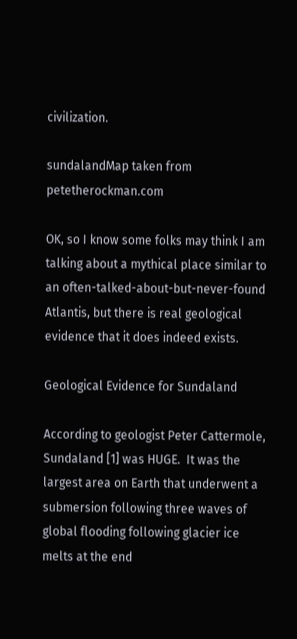civilization.

sundalandMap taken from petetherockman.com

OK, so I know some folks may think I am talking about a mythical place similar to an often-talked-about-but-never-found Atlantis, but there is real geological evidence that it does indeed exists.

Geological Evidence for Sundaland

According to geologist Peter Cattermole, Sundaland [1] was HUGE.  It was the largest area on Earth that underwent a submersion following three waves of global flooding following glacier ice melts at the end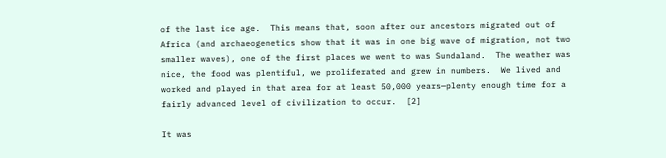of the last ice age.  This means that, soon after our ancestors migrated out of Africa (and archaeogenetics show that it was in one big wave of migration, not two smaller waves), one of the first places we went to was Sundaland.  The weather was nice, the food was plentiful, we proliferated and grew in numbers.  We lived and worked and played in that area for at least 50,000 years—plenty enough time for a fairly advanced level of civilization to occur.  [2]

It was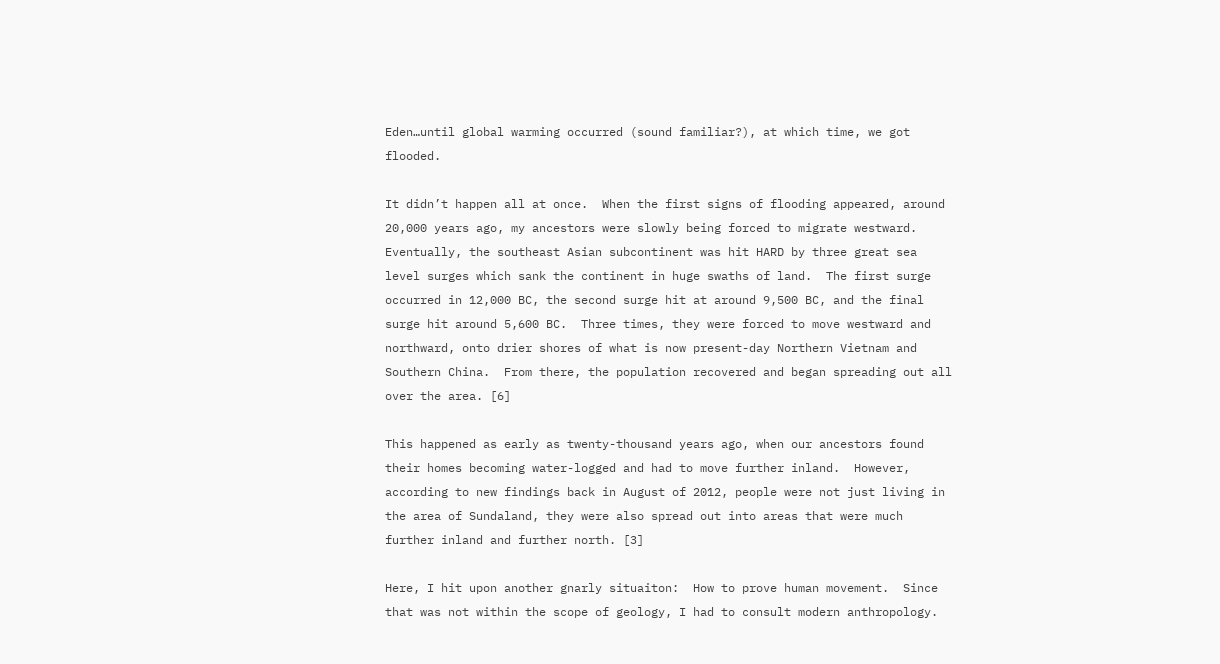Eden…until global warming occurred (sound familiar?), at which time, we got flooded.

It didn’t happen all at once.  When the first signs of flooding appeared, around 20,000 years ago, my ancestors were slowly being forced to migrate westward.  Eventually, the southeast Asian subcontinent was hit HARD by three great sea level surges which sank the continent in huge swaths of land.  The first surge occurred in 12,000 BC, the second surge hit at around 9,500 BC, and the final surge hit around 5,600 BC.  Three times, they were forced to move westward and northward, onto drier shores of what is now present-day Northern Vietnam and Southern China.  From there, the population recovered and began spreading out all over the area. [6]

This happened as early as twenty-thousand years ago, when our ancestors found their homes becoming water-logged and had to move further inland.  However, according to new findings back in August of 2012, people were not just living in the area of Sundaland, they were also spread out into areas that were much further inland and further north. [3]

Here, I hit upon another gnarly situaiton:  How to prove human movement.  Since that was not within the scope of geology, I had to consult modern anthropology.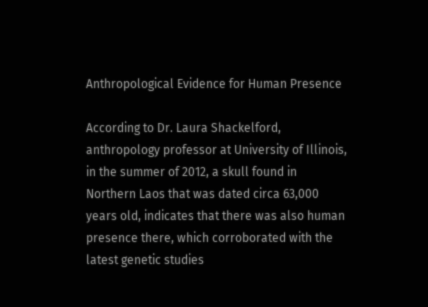Anthropological Evidence for Human Presence

According to Dr. Laura Shackelford, anthropology professor at University of Illinois, in the summer of 2012, a skull found in Northern Laos that was dated circa 63,000 years old, indicates that there was also human presence there, which corroborated with the latest genetic studies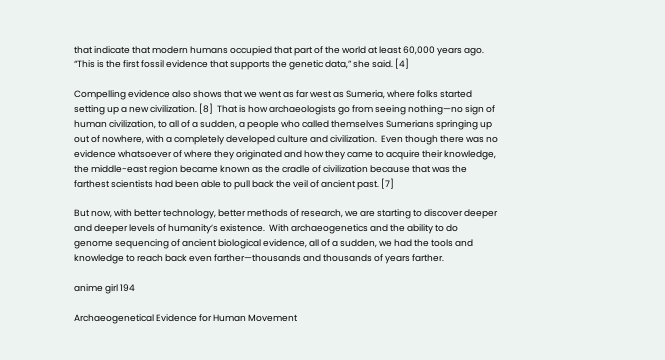that indicate that modern humans occupied that part of the world at least 60,000 years ago. “This is the first fossil evidence that supports the genetic data,” she said. [4]

Compelling evidence also shows that we went as far west as Sumeria, where folks started setting up a new civilization. [8]  That is how archaeologists go from seeing nothing—no sign of human civilization, to all of a sudden, a people who called themselves Sumerians springing up out of nowhere, with a completely developed culture and civilization.  Even though there was no evidence whatsoever of where they originated and how they came to acquire their knowledge, the middle-east region became known as the cradle of civilization because that was the farthest scientists had been able to pull back the veil of ancient past. [7]

But now, with better technology, better methods of research, we are starting to discover deeper and deeper levels of humanity’s existence.  With archaeogenetics and the ability to do genome sequencing of ancient biological evidence, all of a sudden, we had the tools and knowledge to reach back even farther—thousands and thousands of years farther.

anime girl 194

Archaeogenetical Evidence for Human Movement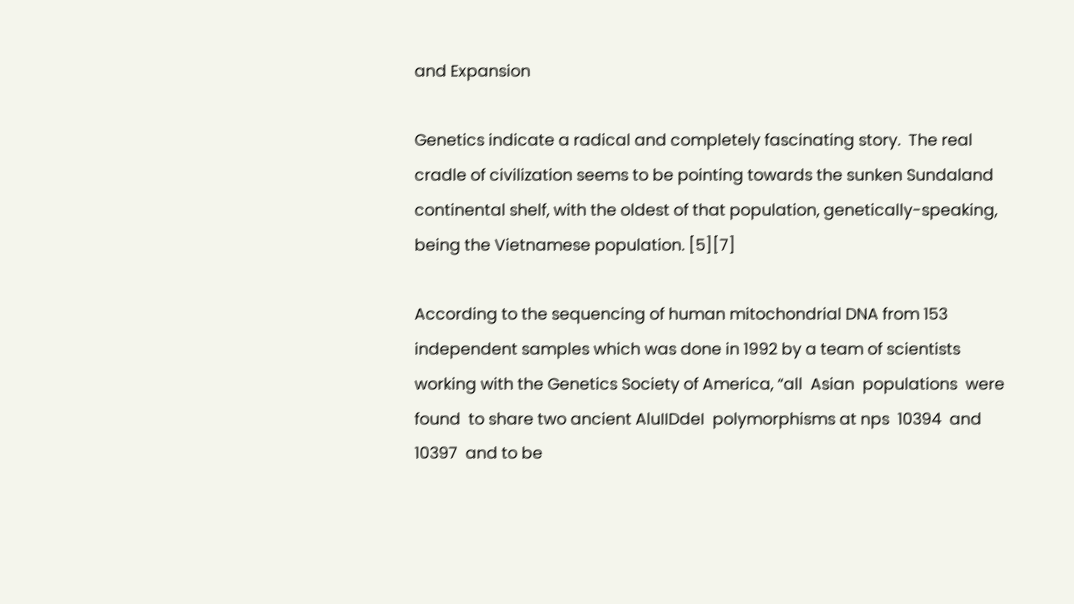and Expansion

Genetics indicate a radical and completely fascinating story.  The real cradle of civilization seems to be pointing towards the sunken Sundaland continental shelf, with the oldest of that population, genetically-speaking, being the Vietnamese population. [5][7]

According to the sequencing of human mitochondrial DNA from 153 independent samples which was done in 1992 by a team of scientists working with the Genetics Society of America, “all  Asian  populations  were  found  to share two ancient AluIIDdeI  polymorphisms at nps  10394  and  10397  and to be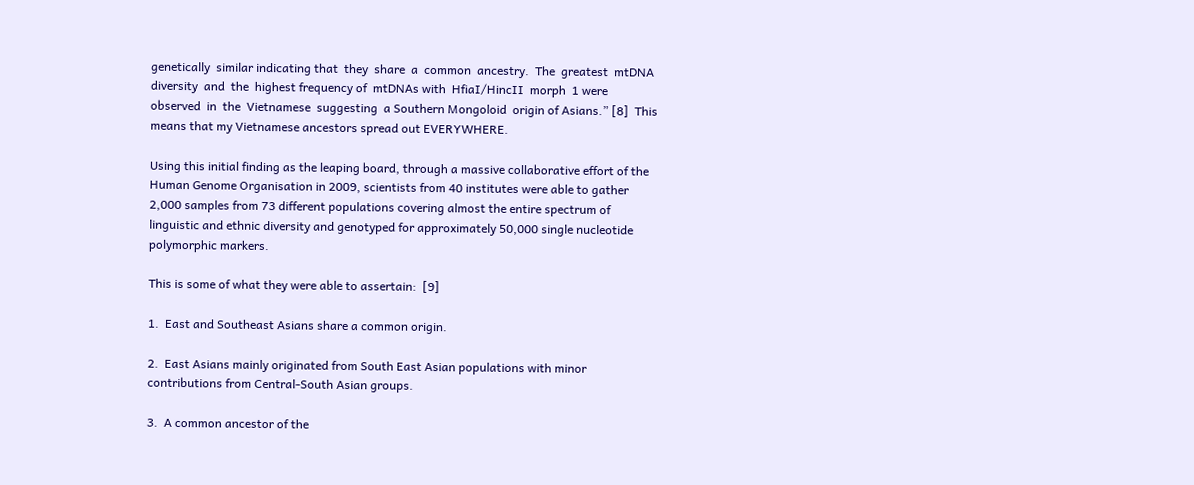genetically  similar indicating that  they  share  a  common  ancestry.  The  greatest  mtDNA  diversity  and  the  highest frequency of  mtDNAs with  HfiaI/HincII  morph  1 were  observed  in  the  Vietnamese  suggesting  a Southern Mongoloid  origin of Asians.” [8]  This means that my Vietnamese ancestors spread out EVERYWHERE.

Using this initial finding as the leaping board, through a massive collaborative effort of the Human Genome Organisation in 2009, scientists from 40 institutes were able to gather 2,000 samples from 73 different populations covering almost the entire spectrum of linguistic and ethnic diversity and genotyped for approximately 50,000 single nucleotide polymorphic markers.

This is some of what they were able to assertain:  [9]

1.  East and Southeast Asians share a common origin.

2.  East Asians mainly originated from South East Asian populations with minor contributions from Central-South Asian groups.

3.  A common ancestor of the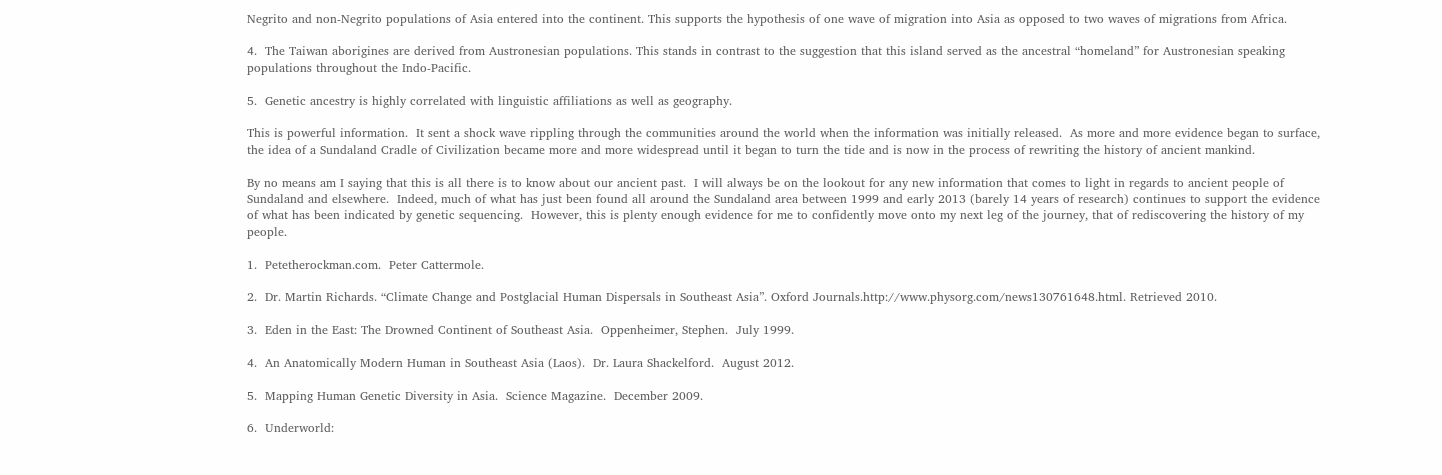Negrito and non-Negrito populations of Asia entered into the continent. This supports the hypothesis of one wave of migration into Asia as opposed to two waves of migrations from Africa.

4.  The Taiwan aborigines are derived from Austronesian populations. This stands in contrast to the suggestion that this island served as the ancestral “homeland” for Austronesian speaking populations throughout the Indo-Pacific.

5.  Genetic ancestry is highly correlated with linguistic affiliations as well as geography.

This is powerful information.  It sent a shock wave rippling through the communities around the world when the information was initially released.  As more and more evidence began to surface, the idea of a Sundaland Cradle of Civilization became more and more widespread until it began to turn the tide and is now in the process of rewriting the history of ancient mankind.

By no means am I saying that this is all there is to know about our ancient past.  I will always be on the lookout for any new information that comes to light in regards to ancient people of Sundaland and elsewhere.  Indeed, much of what has just been found all around the Sundaland area between 1999 and early 2013 (barely 14 years of research) continues to support the evidence of what has been indicated by genetic sequencing.  However, this is plenty enough evidence for me to confidently move onto my next leg of the journey, that of rediscovering the history of my people.

1.  Petetherockman.com.  Peter Cattermole.

2.  Dr. Martin Richards. “Climate Change and Postglacial Human Dispersals in Southeast Asia”. Oxford Journals.http://www.physorg.com/news130761648.html. Retrieved 2010.

3.  Eden in the East: The Drowned Continent of Southeast Asia.  Oppenheimer, Stephen.  July 1999.

4.  An Anatomically Modern Human in Southeast Asia (Laos).  Dr. Laura Shackelford.  August 2012.

5.  Mapping Human Genetic Diversity in Asia.  Science Magazine.  December 2009.

6.  Underworld: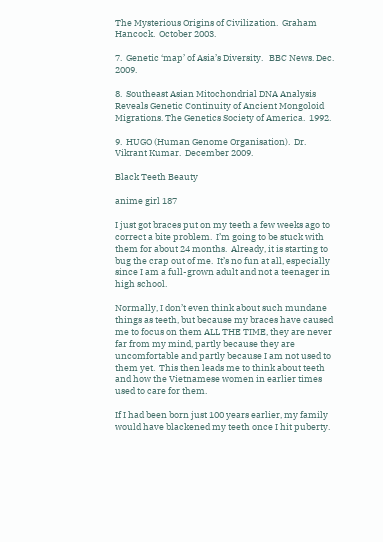The Mysterious Origins of Civilization.  Graham Hancock.  October 2003.

7.  Genetic ‘map’ of Asia’s Diversity.   BBC News. Dec. 2009.

8.  Southeast Asian Mitochondrial DNA Analysis Reveals Genetic Continuity of Ancient Mongoloid Migrations. The Genetics Society of America.  1992.

9.  HUGO (Human Genome Organisation).  Dr. Vikrant Kumar.  December 2009.

Black Teeth Beauty

anime girl 187

I just got braces put on my teeth a few weeks ago to correct a bite problem.  I’m going to be stuck with them for about 24 months.  Already, it is starting to bug the crap out of me.  It’s no fun at all, especially since I am a full-grown adult and not a teenager in high school.

Normally, I don’t even think about such mundane things as teeth, but because my braces have caused me to focus on them ALL THE TIME, they are never far from my mind, partly because they are uncomfortable and partly because I am not used to them yet.  This then leads me to think about teeth and how the Vietnamese women in earlier times used to care for them.

If I had been born just 100 years earlier, my family would have blackened my teeth once I hit puberty.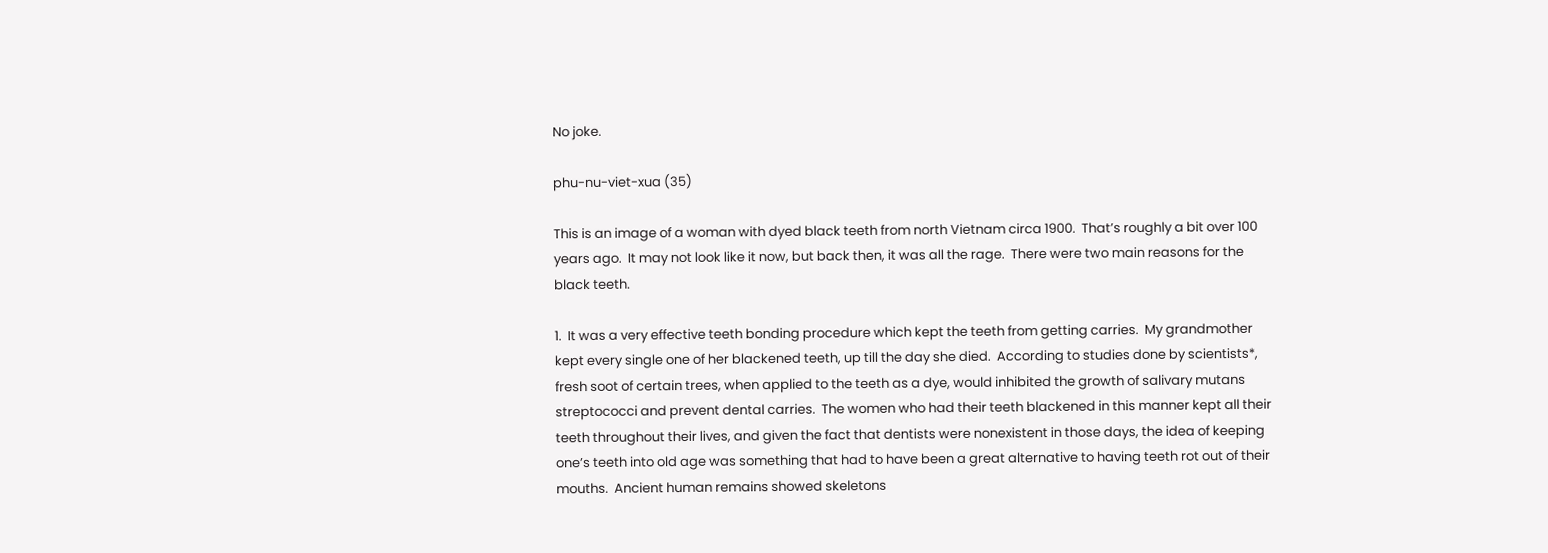No joke.

phu-nu-viet-xua (35)

This is an image of a woman with dyed black teeth from north Vietnam circa 1900.  That’s roughly a bit over 100 years ago.  It may not look like it now, but back then, it was all the rage.  There were two main reasons for the black teeth.

1.  It was a very effective teeth bonding procedure which kept the teeth from getting carries.  My grandmother kept every single one of her blackened teeth, up till the day she died.  According to studies done by scientists*, fresh soot of certain trees, when applied to the teeth as a dye, would inhibited the growth of salivary mutans streptococci and prevent dental carries.  The women who had their teeth blackened in this manner kept all their teeth throughout their lives, and given the fact that dentists were nonexistent in those days, the idea of keeping one’s teeth into old age was something that had to have been a great alternative to having teeth rot out of their mouths.  Ancient human remains showed skeletons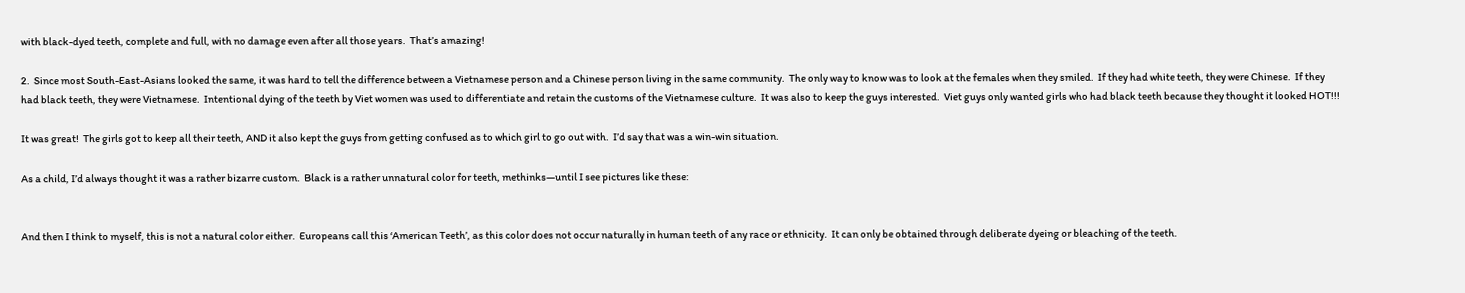with black-dyed teeth, complete and full, with no damage even after all those years.  That’s amazing!

2.  Since most South-East-Asians looked the same, it was hard to tell the difference between a Vietnamese person and a Chinese person living in the same community.  The only way to know was to look at the females when they smiled.  If they had white teeth, they were Chinese.  If they had black teeth, they were Vietnamese.  Intentional dying of the teeth by Viet women was used to differentiate and retain the customs of the Vietnamese culture.  It was also to keep the guys interested.  Viet guys only wanted girls who had black teeth because they thought it looked HOT!!!

It was great!  The girls got to keep all their teeth, AND it also kept the guys from getting confused as to which girl to go out with.  I’d say that was a win-win situation.

As a child, I’d always thought it was a rather bizarre custom.  Black is a rather unnatural color for teeth, methinks—until I see pictures like these:


And then I think to myself, this is not a natural color either.  Europeans call this ‘American Teeth’, as this color does not occur naturally in human teeth of any race or ethnicity.  It can only be obtained through deliberate dyeing or bleaching of the teeth.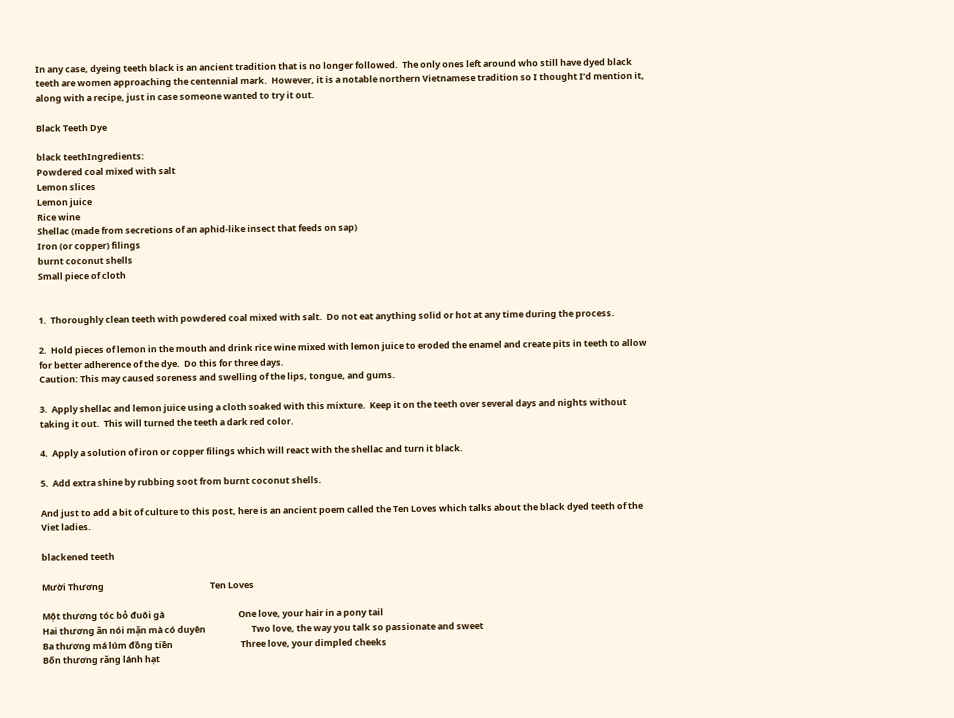In any case, dyeing teeth black is an ancient tradition that is no longer followed.  The only ones left around who still have dyed black teeth are women approaching the centennial mark.  However, it is a notable northern Vietnamese tradition so I thought I’d mention it, along with a recipe, just in case someone wanted to try it out.

Black Teeth Dye

black teethIngredients:
Powdered coal mixed with salt
Lemon slices
Lemon juice
Rice wine
Shellac (made from secretions of an aphid-like insect that feeds on sap)
Iron (or copper) filings
burnt coconut shells
Small piece of cloth


1.  Thoroughly clean teeth with powdered coal mixed with salt.  Do not eat anything solid or hot at any time during the process.

2.  Hold pieces of lemon in the mouth and drink rice wine mixed with lemon juice to eroded the enamel and create pits in teeth to allow for better adherence of the dye.  Do this for three days.
Caution: This may caused soreness and swelling of the lips, tongue, and gums.

3.  Apply shellac and lemon juice using a cloth soaked with this mixture.  Keep it on the teeth over several days and nights without taking it out.  This will turned the teeth a dark red color.

4.  Apply a solution of iron or copper filings which will react with the shellac and turn it black.

5.  Add extra shine by rubbing soot from burnt coconut shells.

And just to add a bit of culture to this post, here is an ancient poem called the Ten Loves which talks about the black dyed teeth of the Viet ladies.

blackened teeth

Mười Thương                                                     Ten Loves

Một thương tóc bỏ đuôi gà                                     One love, your hair in a pony tail
Hai thương ăn nói mặn mà có duyên                       Two love, the way you talk so passionate and sweet
Ba thương má lúm đồng tiền                                  Three love, your dimpled cheeks
Bốn thương răng lánh hạt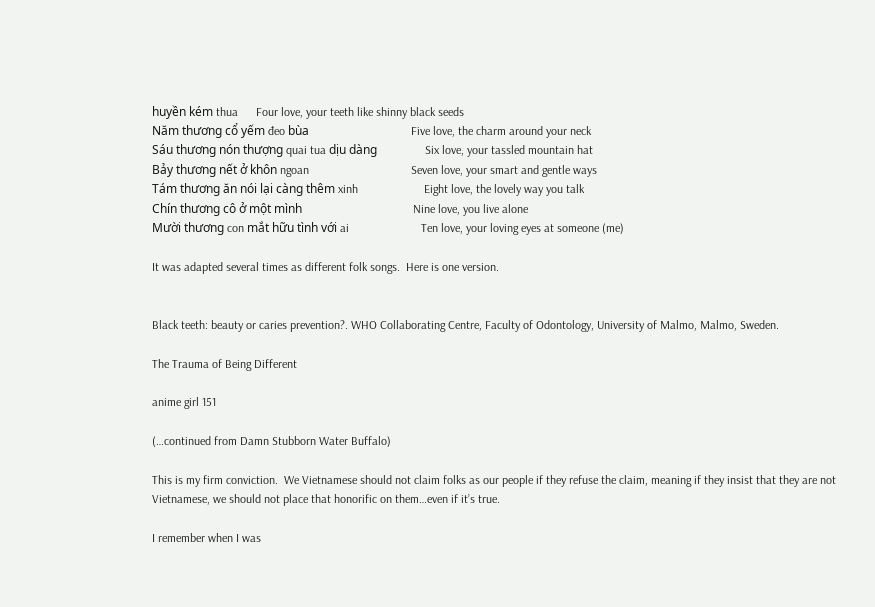huyền kém thua      Four love, your teeth like shinny black seeds
Năm thương cổ yếm đeo bùa                                  Five love, the charm around your neck
Sáu thương nón thượng quai tua dịu dàng                Six love, your tassled mountain hat
Bảy thương nết ở khôn ngoan                                  Seven love, your smart and gentle ways
Tám thương ăn nói lại càng thêm xinh                      Eight love, the lovely way you talk
Chín thương cô ở một mình                                     Nine love, you live alone
Mười thương con mắt hữu tình với ai                        Ten love, your loving eyes at someone (me)

It was adapted several times as different folk songs.  Here is one version.


Black teeth: beauty or caries prevention?. WHO Collaborating Centre, Faculty of Odontology, University of Malmo, Malmo, Sweden.

The Trauma of Being Different

anime girl 151

(…continued from Damn Stubborn Water Buffalo)

This is my firm conviction.  We Vietnamese should not claim folks as our people if they refuse the claim, meaning if they insist that they are not Vietnamese, we should not place that honorific on them…even if it’s true.

I remember when I was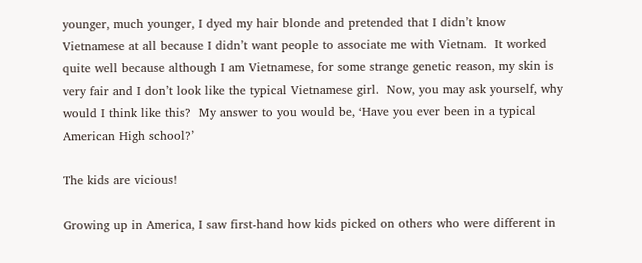younger, much younger, I dyed my hair blonde and pretended that I didn’t know Vietnamese at all because I didn’t want people to associate me with Vietnam.  It worked quite well because although I am Vietnamese, for some strange genetic reason, my skin is very fair and I don’t look like the typical Vietnamese girl.  Now, you may ask yourself, why would I think like this?  My answer to you would be, ‘Have you ever been in a typical American High school?’

The kids are vicious!

Growing up in America, I saw first-hand how kids picked on others who were different in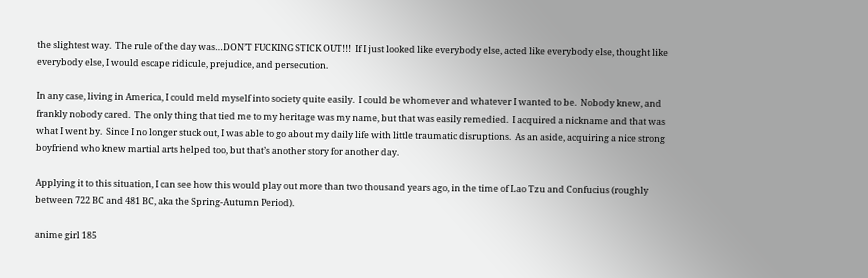the slightest way.  The rule of the day was…DON’T FUCKING STICK OUT!!!  If I just looked like everybody else, acted like everybody else, thought like everybody else, I would escape ridicule, prejudice, and persecution.

In any case, living in America, I could meld myself into society quite easily.  I could be whomever and whatever I wanted to be.  Nobody knew, and frankly nobody cared.  The only thing that tied me to my heritage was my name, but that was easily remedied.  I acquired a nickname and that was what I went by.  Since I no longer stuck out, I was able to go about my daily life with little traumatic disruptions.  As an aside, acquiring a nice strong boyfriend who knew martial arts helped too, but that’s another story for another day.

Applying it to this situation, I can see how this would play out more than two thousand years ago, in the time of Lao Tzu and Confucius (roughly between 722 BC and 481 BC, aka the Spring-Autumn Period).

anime girl 185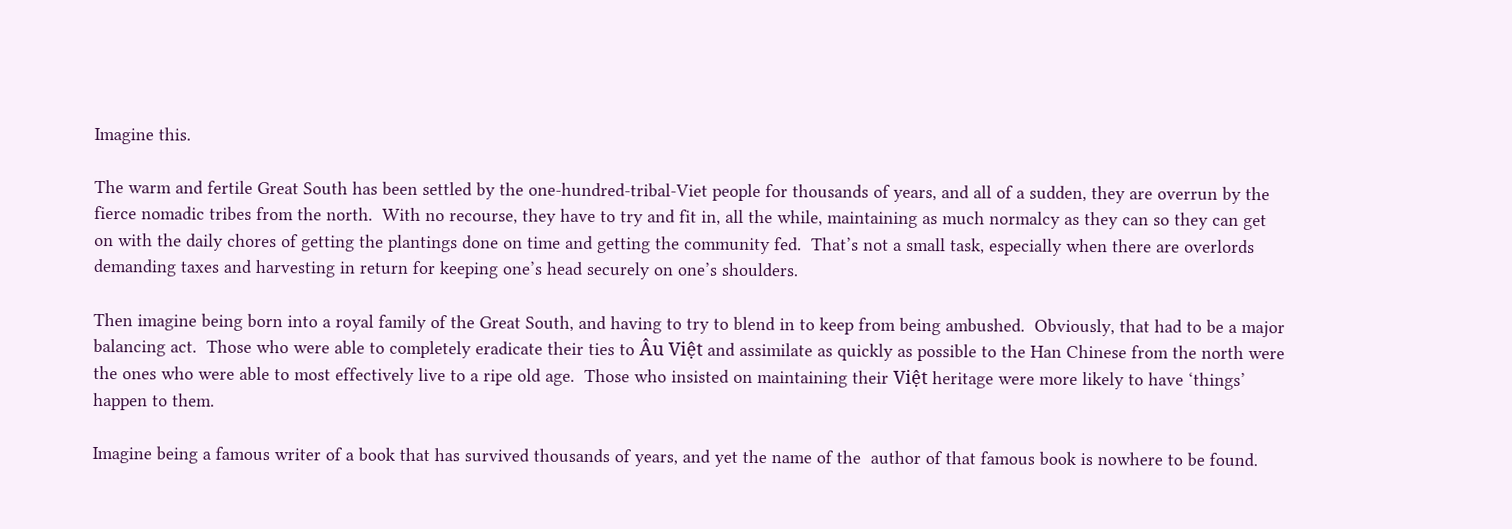Imagine this.

The warm and fertile Great South has been settled by the one-hundred-tribal-Viet people for thousands of years, and all of a sudden, they are overrun by the fierce nomadic tribes from the north.  With no recourse, they have to try and fit in, all the while, maintaining as much normalcy as they can so they can get on with the daily chores of getting the plantings done on time and getting the community fed.  That’s not a small task, especially when there are overlords demanding taxes and harvesting in return for keeping one’s head securely on one’s shoulders.

Then imagine being born into a royal family of the Great South, and having to try to blend in to keep from being ambushed.  Obviously, that had to be a major balancing act.  Those who were able to completely eradicate their ties to Âu Việt and assimilate as quickly as possible to the Han Chinese from the north were the ones who were able to most effectively live to a ripe old age.  Those who insisted on maintaining their Việt heritage were more likely to have ‘things’ happen to them.

Imagine being a famous writer of a book that has survived thousands of years, and yet the name of the  author of that famous book is nowhere to be found.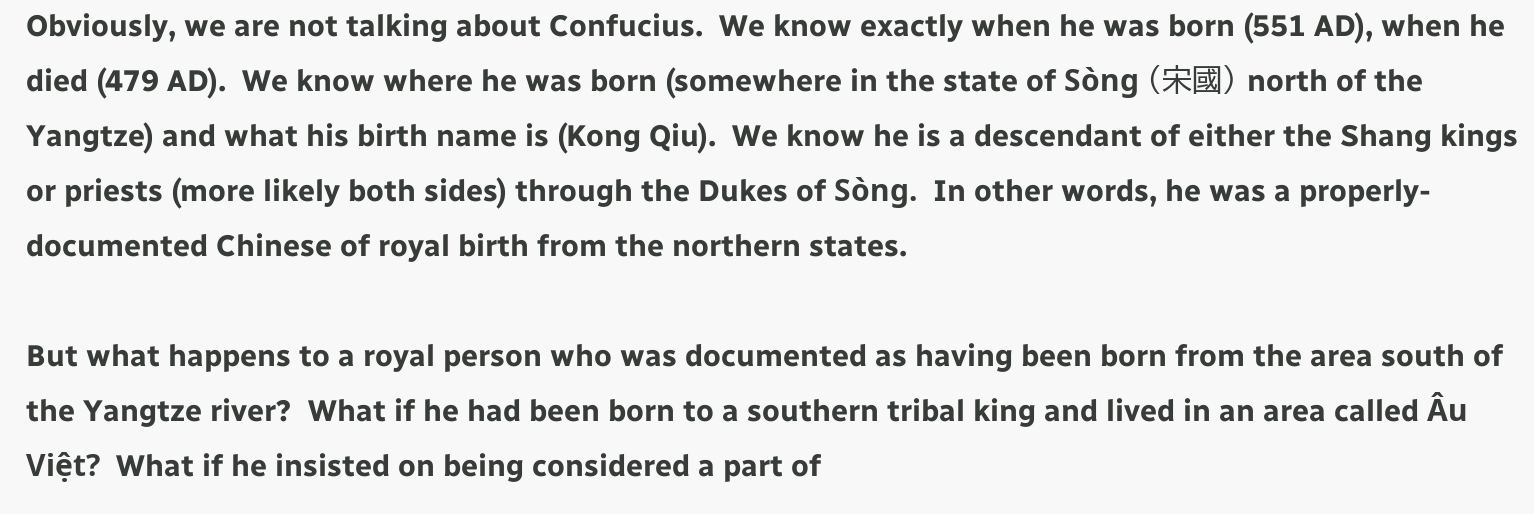Obviously, we are not talking about Confucius.  We know exactly when he was born (551 AD), when he died (479 AD).  We know where he was born (somewhere in the state of Sòng (宋國) north of the Yangtze) and what his birth name is (Kong Qiu).  We know he is a descendant of either the Shang kings or priests (more likely both sides) through the Dukes of Sòng.  In other words, he was a properly-documented Chinese of royal birth from the northern states.

But what happens to a royal person who was documented as having been born from the area south of the Yangtze river?  What if he had been born to a southern tribal king and lived in an area called Âu Việt?  What if he insisted on being considered a part of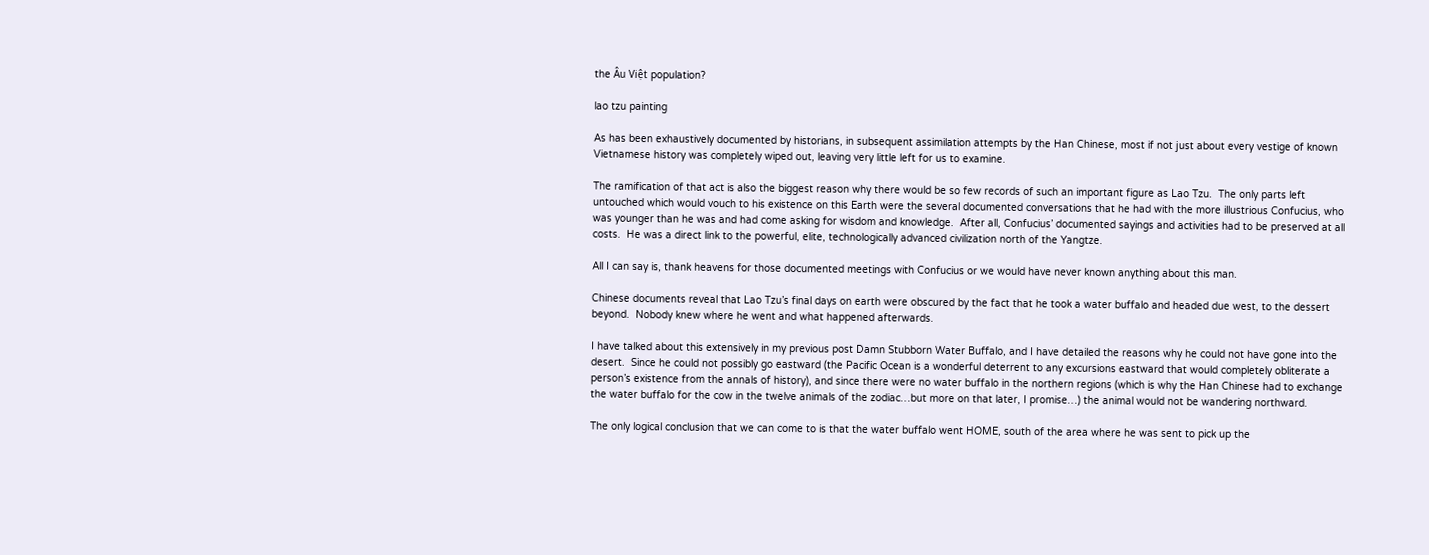the Âu Việt population?

lao tzu painting

As has been exhaustively documented by historians, in subsequent assimilation attempts by the Han Chinese, most if not just about every vestige of known Vietnamese history was completely wiped out, leaving very little left for us to examine.

The ramification of that act is also the biggest reason why there would be so few records of such an important figure as Lao Tzu.  The only parts left untouched which would vouch to his existence on this Earth were the several documented conversations that he had with the more illustrious Confucius, who was younger than he was and had come asking for wisdom and knowledge.  After all, Confucius’ documented sayings and activities had to be preserved at all costs.  He was a direct link to the powerful, elite, technologically advanced civilization north of the Yangtze.

All I can say is, thank heavens for those documented meetings with Confucius or we would have never known anything about this man.

Chinese documents reveal that Lao Tzu’s final days on earth were obscured by the fact that he took a water buffalo and headed due west, to the dessert beyond.  Nobody knew where he went and what happened afterwards.

I have talked about this extensively in my previous post Damn Stubborn Water Buffalo, and I have detailed the reasons why he could not have gone into the desert.  Since he could not possibly go eastward (the Pacific Ocean is a wonderful deterrent to any excursions eastward that would completely obliterate a person’s existence from the annals of history), and since there were no water buffalo in the northern regions (which is why the Han Chinese had to exchange the water buffalo for the cow in the twelve animals of the zodiac…but more on that later, I promise…) the animal would not be wandering northward.

The only logical conclusion that we can come to is that the water buffalo went HOME, south of the area where he was sent to pick up the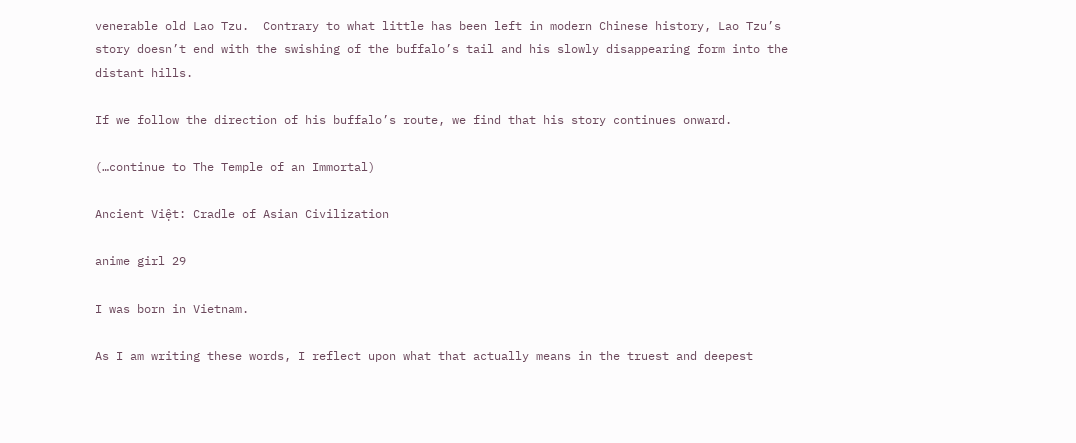venerable old Lao Tzu.  Contrary to what little has been left in modern Chinese history, Lao Tzu’s story doesn’t end with the swishing of the buffalo’s tail and his slowly disappearing form into the distant hills.

If we follow the direction of his buffalo’s route, we find that his story continues onward.

(…continue to The Temple of an Immortal)

Ancient Việt: Cradle of Asian Civilization

anime girl 29

I was born in Vietnam.

As I am writing these words, I reflect upon what that actually means in the truest and deepest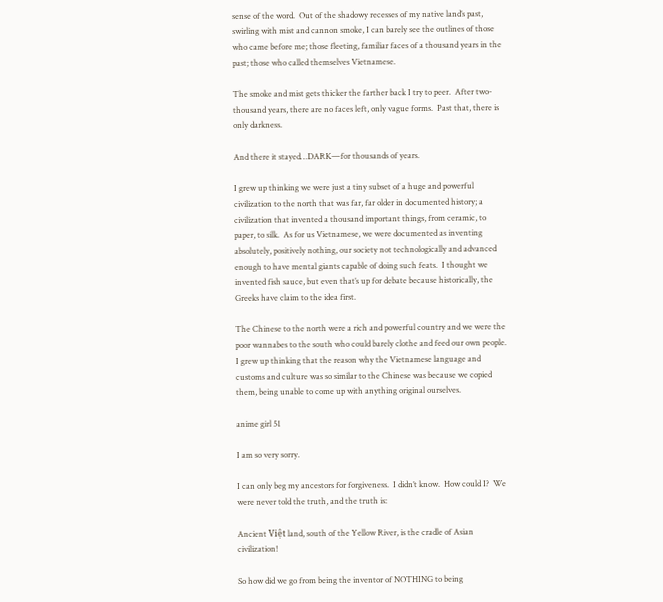sense of the word.  Out of the shadowy recesses of my native land’s past, swirling with mist and cannon smoke, I can barely see the outlines of those who came before me; those fleeting, familiar faces of a thousand years in the past; those who called themselves Vietnamese.

The smoke and mist gets thicker the farther back I try to peer.  After two-thousand years, there are no faces left, only vague forms.  Past that, there is only darkness.

And there it stayed…DARK—for thousands of years.

I grew up thinking we were just a tiny subset of a huge and powerful civilization to the north that was far, far older in documented history; a civilization that invented a thousand important things, from ceramic, to paper, to silk.  As for us Vietnamese, we were documented as inventing absolutely, positively nothing, our society not technologically and advanced enough to have mental giants capable of doing such feats.  I thought we invented fish sauce, but even that’s up for debate because historically, the Greeks have claim to the idea first.

The Chinese to the north were a rich and powerful country and we were the poor wannabes to the south who could barely clothe and feed our own people.  I grew up thinking that the reason why the Vietnamese language and customs and culture was so similar to the Chinese was because we copied them, being unable to come up with anything original ourselves.

anime girl 51

I am so very sorry.

I can only beg my ancestors for forgiveness.  I didn’t know.  How could I?  We were never told the truth, and the truth is:

Ancient Việt land, south of the Yellow River, is the cradle of Asian civilization!

So how did we go from being the inventor of NOTHING to being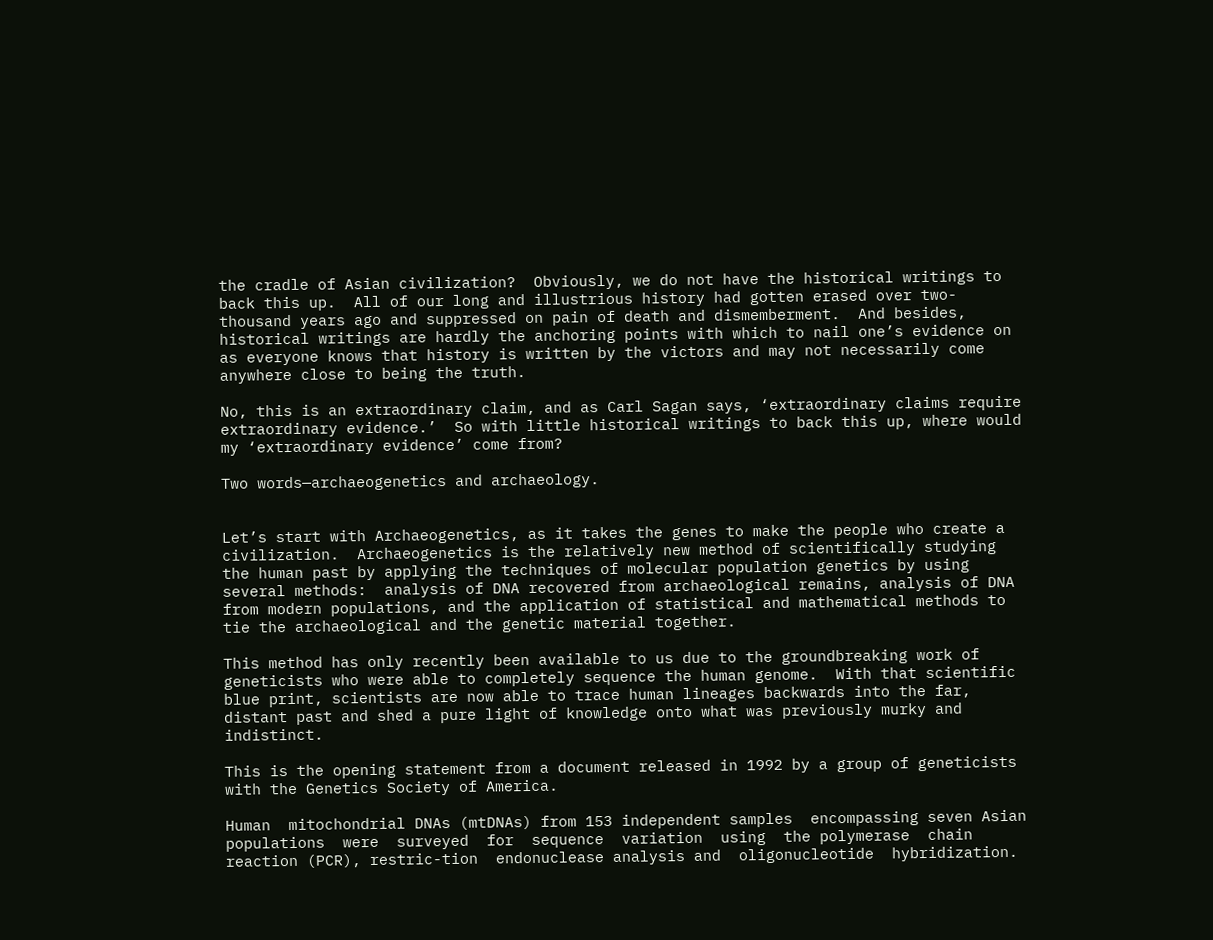the cradle of Asian civilization?  Obviously, we do not have the historical writings to back this up.  All of our long and illustrious history had gotten erased over two-thousand years ago and suppressed on pain of death and dismemberment.  And besides, historical writings are hardly the anchoring points with which to nail one’s evidence on as everyone knows that history is written by the victors and may not necessarily come anywhere close to being the truth.

No, this is an extraordinary claim, and as Carl Sagan says, ‘extraordinary claims require extraordinary evidence.’  So with little historical writings to back this up, where would my ‘extraordinary evidence’ come from?

Two words—archaeogenetics and archaeology.


Let’s start with Archaeogenetics, as it takes the genes to make the people who create a civilization.  Archaeogenetics is the relatively new method of scientifically studying the human past by applying the techniques of molecular population genetics by using several methods:  analysis of DNA recovered from archaeological remains, analysis of DNA from modern populations, and the application of statistical and mathematical methods to tie the archaeological and the genetic material together.

This method has only recently been available to us due to the groundbreaking work of geneticists who were able to completely sequence the human genome.  With that scientific blue print, scientists are now able to trace human lineages backwards into the far, distant past and shed a pure light of knowledge onto what was previously murky and indistinct.

This is the opening statement from a document released in 1992 by a group of geneticists with the Genetics Society of America.

Human  mitochondrial DNAs (mtDNAs) from 153 independent samples  encompassing seven Asian populations  were  surveyed  for  sequence  variation  using  the polymerase  chain  reaction (PCR), restric-tion  endonuclease analysis and  oligonucleotide  hybridization.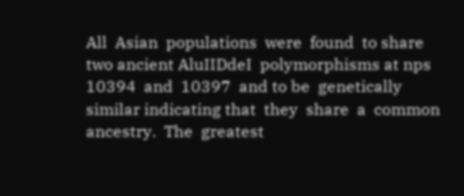All  Asian  populations  were  found  to share two ancient AluIIDdeI  polymorphisms at nps  10394  and  10397  and to be  genetically  similar indicating that  they  share  a  common  ancestry.  The  greatest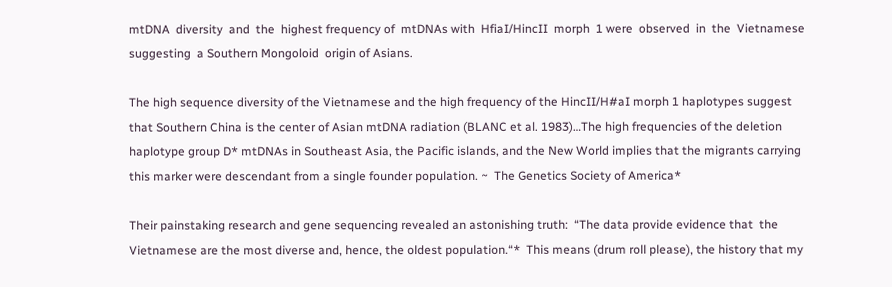mtDNA  diversity  and  the  highest frequency of  mtDNAs with  HfiaI/HincII  morph  1 were  observed  in  the  Vietnamese  suggesting  a Southern Mongoloid  origin of Asians.

The high sequence diversity of the Vietnamese and the high frequency of the HincII/H#aI morph 1 haplotypes suggest that Southern China is the center of Asian mtDNA radiation (BLANC et al. 1983)…The high frequencies of the deletion haplotype group D* mtDNAs in Southeast Asia, the Pacific islands, and the New World implies that the migrants carrying this marker were descendant from a single founder population. ~  The Genetics Society of America*

Their painstaking research and gene sequencing revealed an astonishing truth:  “The data provide evidence that  the Vietnamese are the most diverse and, hence, the oldest population.“*  This means (drum roll please), the history that my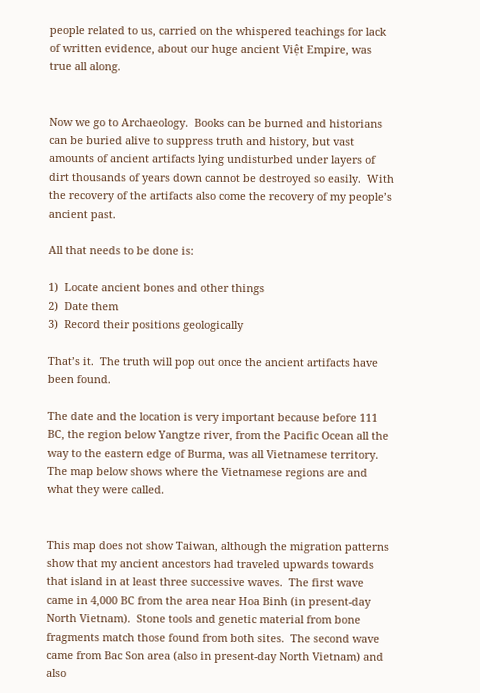people related to us, carried on the whispered teachings for lack of written evidence, about our huge ancient Việt Empire, was true all along.


Now we go to Archaeology.  Books can be burned and historians can be buried alive to suppress truth and history, but vast amounts of ancient artifacts lying undisturbed under layers of dirt thousands of years down cannot be destroyed so easily.  With the recovery of the artifacts also come the recovery of my people’s ancient past.

All that needs to be done is:

1)  Locate ancient bones and other things
2)  Date them
3)  Record their positions geologically

That’s it.  The truth will pop out once the ancient artifacts have been found.

The date and the location is very important because before 111 BC, the region below Yangtze river, from the Pacific Ocean all the way to the eastern edge of Burma, was all Vietnamese territory.  The map below shows where the Vietnamese regions are and what they were called.


This map does not show Taiwan, although the migration patterns show that my ancient ancestors had traveled upwards towards that island in at least three successive waves.  The first wave came in 4,000 BC from the area near Hoa Binh (in present-day North Vietnam).  Stone tools and genetic material from bone fragments match those found from both sites.  The second wave came from Bac Son area (also in present-day North Vietnam) and also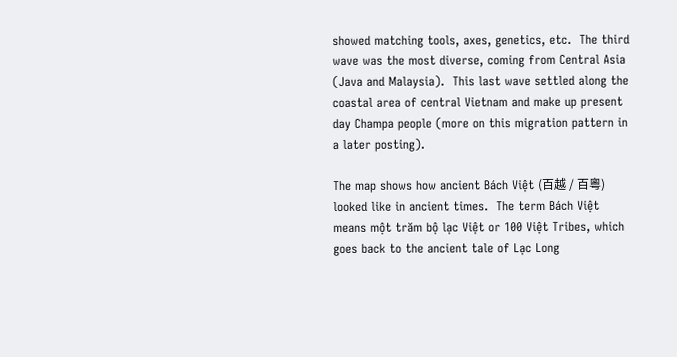showed matching tools, axes, genetics, etc.  The third wave was the most diverse, coming from Central Asia (Java and Malaysia).  This last wave settled along the coastal area of central Vietnam and make up present day Champa people (more on this migration pattern in a later posting).

The map shows how ancient Bách Việt (百越 / 百粵) looked like in ancient times.  The term Bách Việt means một trăm bộ lạc Việt or 100 Việt Tribes, which goes back to the ancient tale of Lạc Long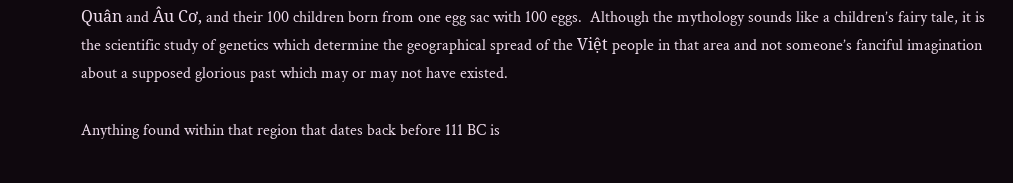Quân and Âu Cơ, and their 100 children born from one egg sac with 100 eggs.  Although the mythology sounds like a children’s fairy tale, it is the scientific study of genetics which determine the geographical spread of the Việt people in that area and not someone’s fanciful imagination about a supposed glorious past which may or may not have existed.

Anything found within that region that dates back before 111 BC is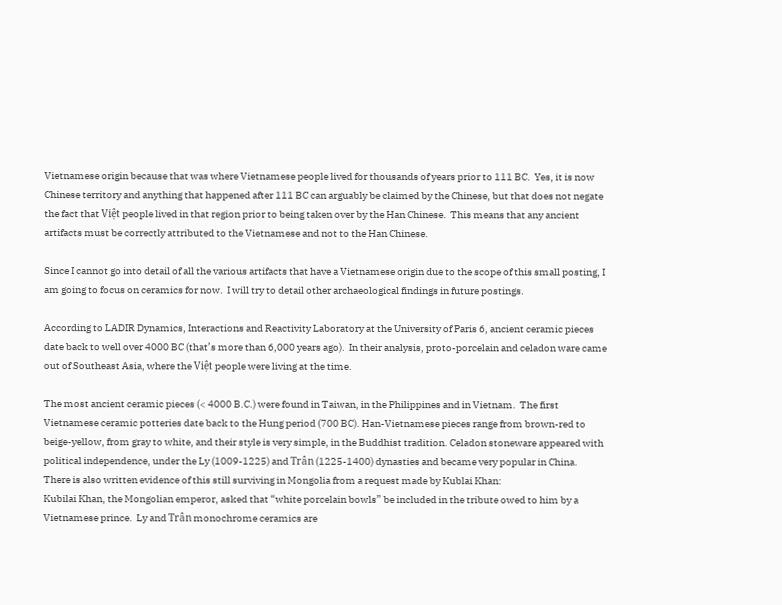Vietnamese origin because that was where Vietnamese people lived for thousands of years prior to 111 BC.  Yes, it is now Chinese territory and anything that happened after 111 BC can arguably be claimed by the Chinese, but that does not negate the fact that Việt people lived in that region prior to being taken over by the Han Chinese.  This means that any ancient artifacts must be correctly attributed to the Vietnamese and not to the Han Chinese.

Since I cannot go into detail of all the various artifacts that have a Vietnamese origin due to the scope of this small posting, I am going to focus on ceramics for now.  I will try to detail other archaeological findings in future postings.

According to LADIR Dynamics, Interactions and Reactivity Laboratory at the University of Paris 6, ancient ceramic pieces date back to well over 4000 BC (that’s more than 6,000 years ago).  In their analysis, proto-porcelain and celadon ware came out of Southeast Asia, where the Việt people were living at the time.

The most ancient ceramic pieces (< 4000 B.C.) were found in Taiwan, in the Philippines and in Vietnam.  The first Vietnamese ceramic potteries date back to the Hung period (700 BC). Han-Vietnamese pieces range from brown-red to beige-yellow, from gray to white, and their style is very simple, in the Buddhist tradition. Celadon stoneware appeared with political independence, under the Ly (1009-1225) and Trân (1225-1400) dynasties and became very popular in China.
There is also written evidence of this still surviving in Mongolia from a request made by Kublai Khan:
Kubilai Khan, the Mongolian emperor, asked that “white porcelain bowls” be included in the tribute owed to him by a Vietnamese prince.  Ly and Trân monochrome ceramics are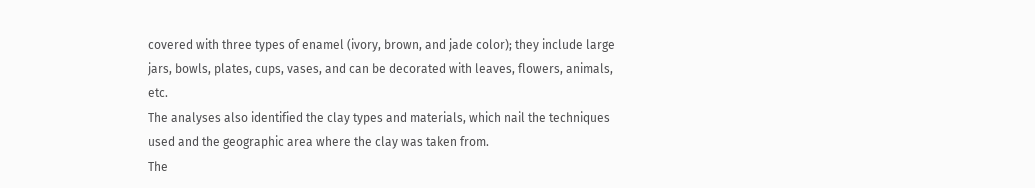covered with three types of enamel (ivory, brown, and jade color); they include large jars, bowls, plates, cups, vases, and can be decorated with leaves, flowers, animals, etc.
The analyses also identified the clay types and materials, which nail the techniques used and the geographic area where the clay was taken from.
The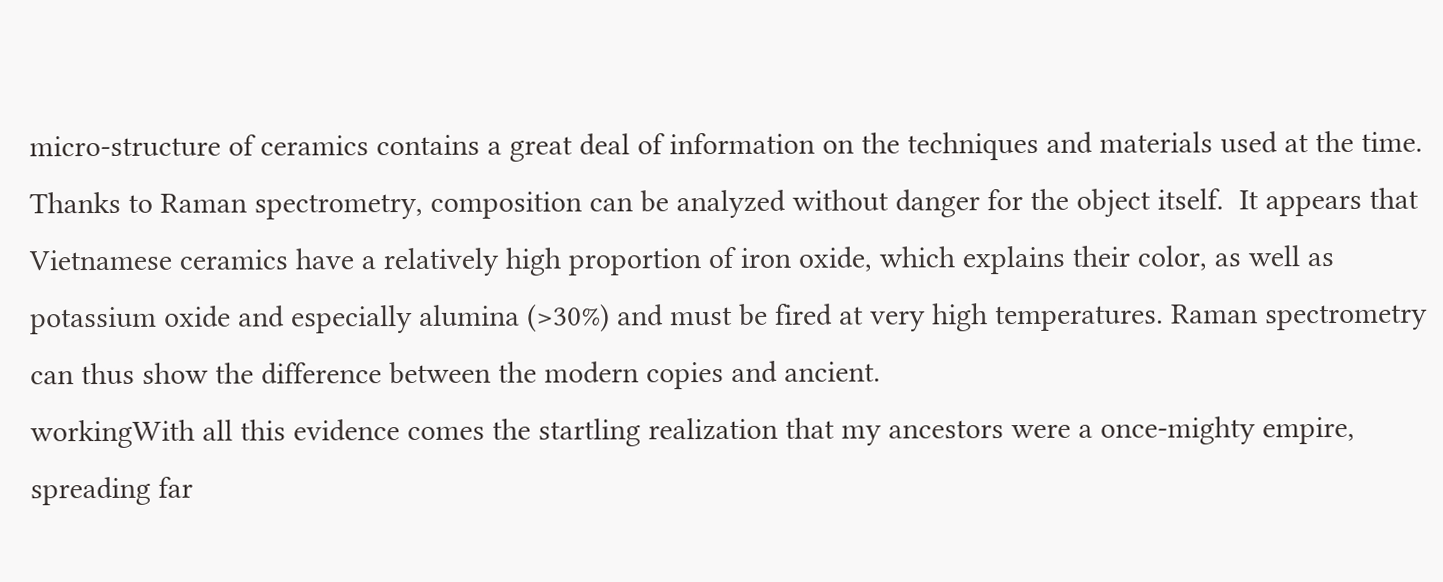micro-structure of ceramics contains a great deal of information on the techniques and materials used at the time. Thanks to Raman spectrometry, composition can be analyzed without danger for the object itself.  It appears that Vietnamese ceramics have a relatively high proportion of iron oxide, which explains their color, as well as potassium oxide and especially alumina (>30%) and must be fired at very high temperatures. Raman spectrometry can thus show the difference between the modern copies and ancient.
workingWith all this evidence comes the startling realization that my ancestors were a once-mighty empire, spreading far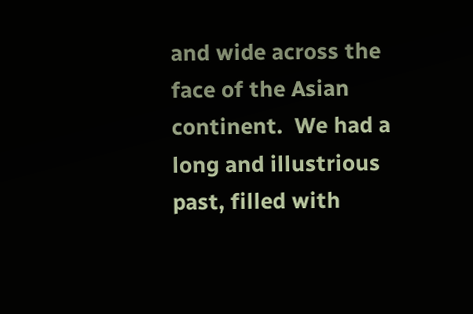and wide across the face of the Asian continent.  We had a long and illustrious past, filled with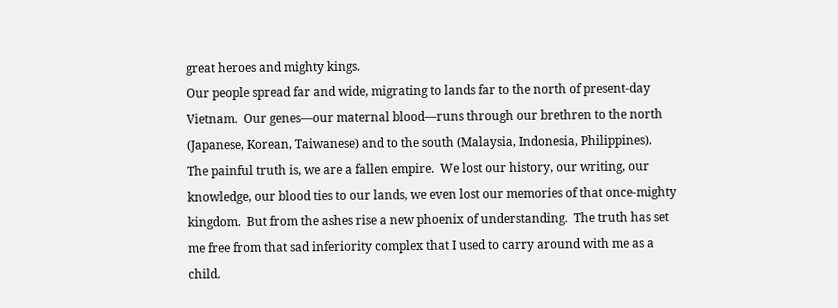great heroes and mighty kings.
Our people spread far and wide, migrating to lands far to the north of present-day Vietnam.  Our genes—our maternal blood—runs through our brethren to the north (Japanese, Korean, Taiwanese) and to the south (Malaysia, Indonesia, Philippines).
The painful truth is, we are a fallen empire.  We lost our history, our writing, our knowledge, our blood ties to our lands, we even lost our memories of that once-mighty kingdom.  But from the ashes rise a new phoenix of understanding.  The truth has set me free from that sad inferiority complex that I used to carry around with me as a child.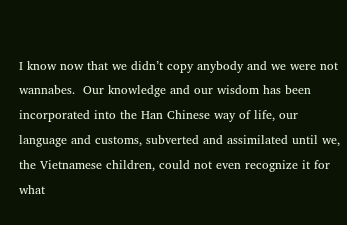I know now that we didn’t copy anybody and we were not wannabes.  Our knowledge and our wisdom has been incorporated into the Han Chinese way of life, our language and customs, subverted and assimilated until we, the Vietnamese children, could not even recognize it for what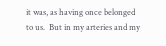it was, as having once belonged to us.  But in my arteries and my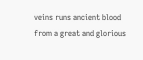veins runs ancient blood from a great and glorious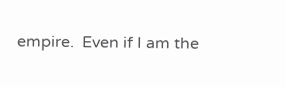empire.  Even if I am the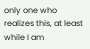only one who realizes this, at least while I am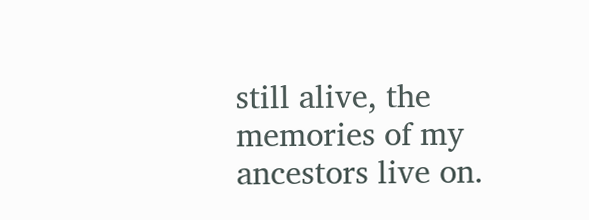still alive, the memories of my ancestors live on.